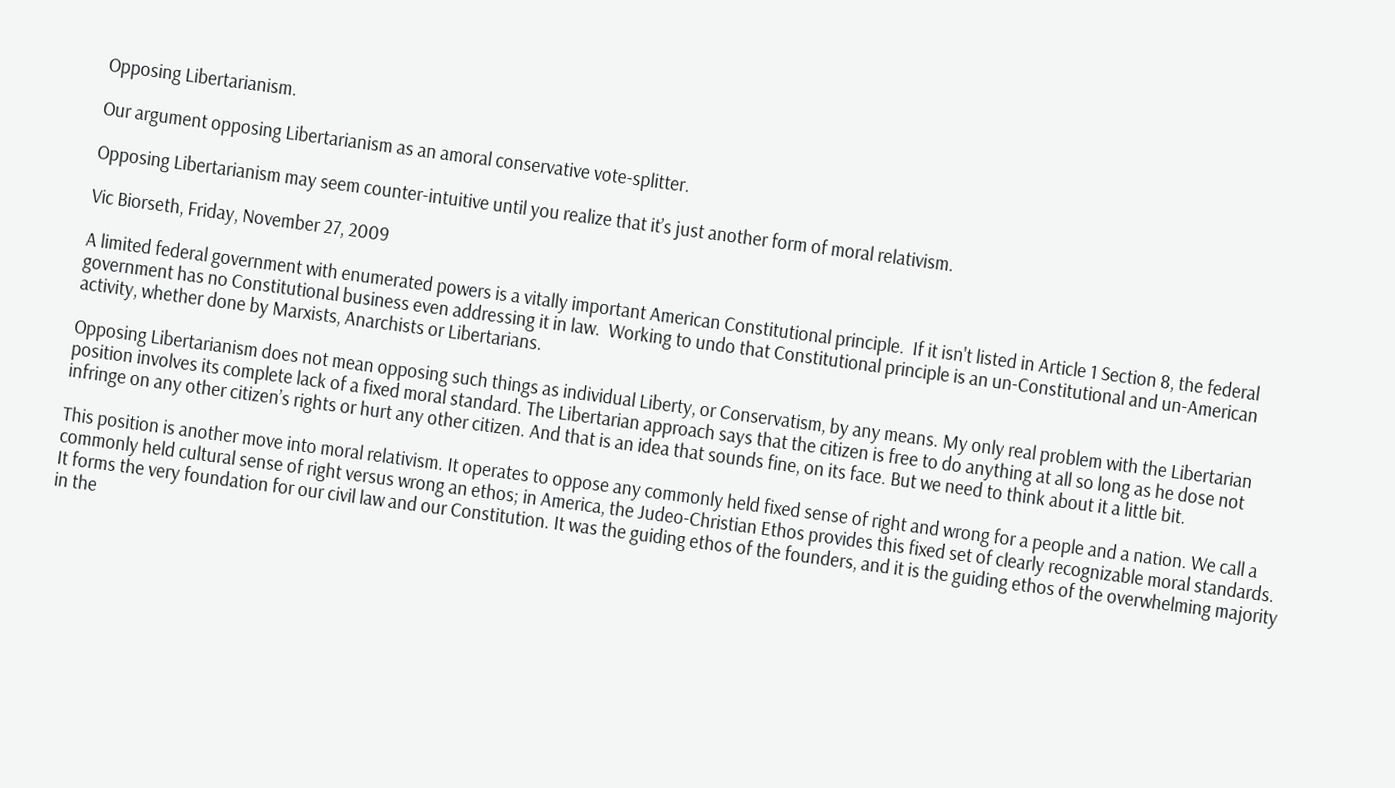Opposing Libertarianism.

Our argument opposing Libertarianism as an amoral conservative vote-splitter.

Opposing Libertarianism may seem counter-intuitive until you realize that it’s just another form of moral relativism.

Vic Biorseth, Friday, November 27, 2009

A limited federal government with enumerated powers is a vitally important American Constitutional principle.  If it isn't listed in Article 1 Section 8, the federal government has no Constitutional business even addressing it in law.  Working to undo that Constitutional principle is an un-Constitutional and un-American activity, whether done by Marxists, Anarchists or Libertarians.

Opposing Libertarianism does not mean opposing such things as individual Liberty, or Conservatism, by any means. My only real problem with the Libertarian position involves its complete lack of a fixed moral standard. The Libertarian approach says that the citizen is free to do anything at all so long as he dose not infringe on any other citizen’s rights or hurt any other citizen. And that is an idea that sounds fine, on its face. But we need to think about it a little bit.

This position is another move into moral relativism. It operates to oppose any commonly held fixed sense of right and wrong for a people and a nation. We call a commonly held cultural sense of right versus wrong an ethos; in America, the Judeo-Christian Ethos provides this fixed set of clearly recognizable moral standards. It forms the very foundation for our civil law and our Constitution. It was the guiding ethos of the founders, and it is the guiding ethos of the overwhelming majority in the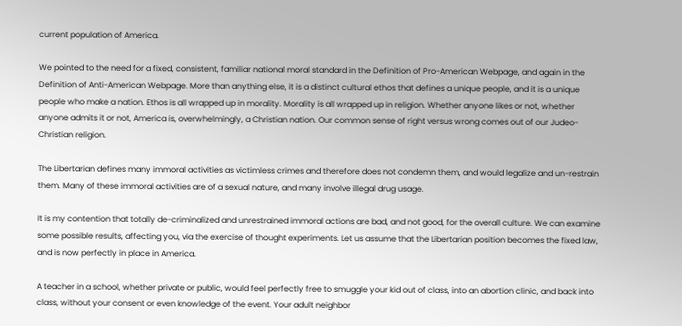current population of America.

We pointed to the need for a fixed, consistent, familiar national moral standard in the Definition of Pro-American Webpage, and again in the Definition of Anti-American Webpage. More than anything else, it is a distinct cultural ethos that defines a unique people, and it is a unique people who make a nation. Ethos is all wrapped up in morality. Morality is all wrapped up in religion. Whether anyone likes or not, whether anyone admits it or not, America is, overwhelmingly, a Christian nation. Our common sense of right versus wrong comes out of our Judeo-Christian religion.

The Libertarian defines many immoral activities as victimless crimes and therefore does not condemn them, and would legalize and un-restrain them. Many of these immoral activities are of a sexual nature, and many involve illegal drug usage.

It is my contention that totally de-criminalized and unrestrained immoral actions are bad, and not good, for the overall culture. We can examine some possible results, affecting you, via the exercise of thought experiments. Let us assume that the Libertarian position becomes the fixed law, and is now perfectly in place in America.

A teacher in a school, whether private or public, would feel perfectly free to smuggle your kid out of class, into an abortion clinic, and back into class, without your consent or even knowledge of the event. Your adult neighbor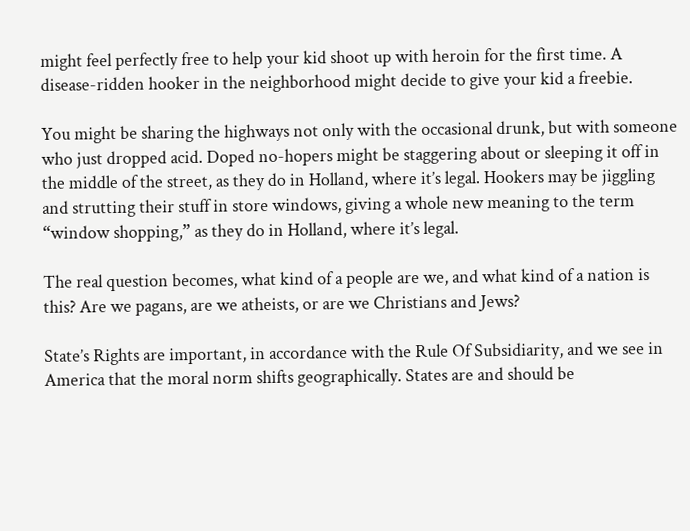might feel perfectly free to help your kid shoot up with heroin for the first time. A disease-ridden hooker in the neighborhood might decide to give your kid a freebie.

You might be sharing the highways not only with the occasional drunk, but with someone who just dropped acid. Doped no-hopers might be staggering about or sleeping it off in the middle of the street, as they do in Holland, where it’s legal. Hookers may be jiggling and strutting their stuff in store windows, giving a whole new meaning to the term “window shopping,” as they do in Holland, where it’s legal.

The real question becomes, what kind of a people are we, and what kind of a nation is this? Are we pagans, are we atheists, or are we Christians and Jews?

State’s Rights are important, in accordance with the Rule Of Subsidiarity, and we see in America that the moral norm shifts geographically. States are and should be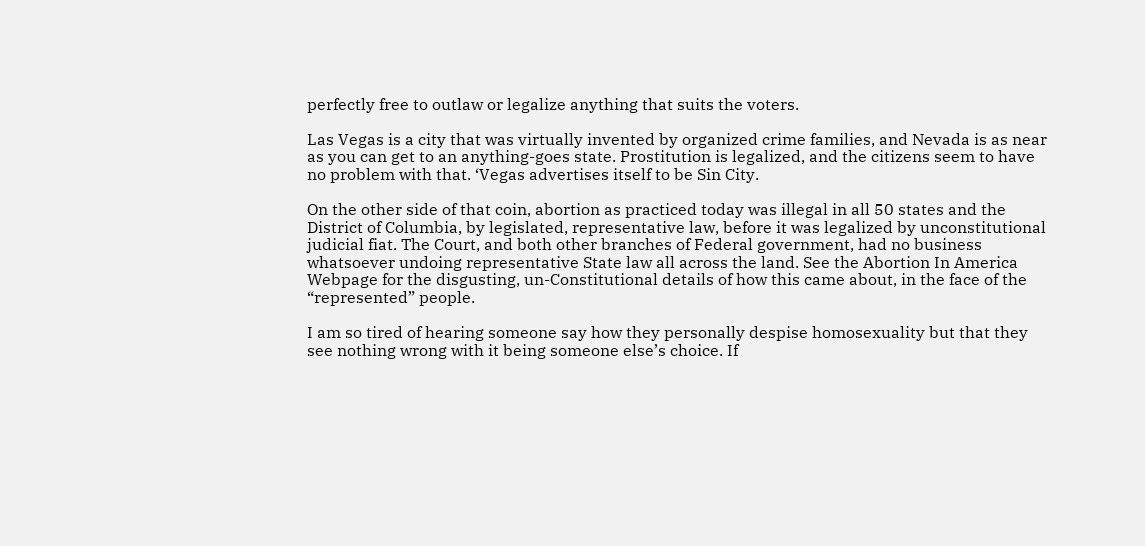perfectly free to outlaw or legalize anything that suits the voters.

Las Vegas is a city that was virtually invented by organized crime families, and Nevada is as near as you can get to an anything-goes state. Prostitution is legalized, and the citizens seem to have no problem with that. ‘Vegas advertises itself to be Sin City.

On the other side of that coin, abortion as practiced today was illegal in all 50 states and the District of Columbia, by legislated, representative law, before it was legalized by unconstitutional judicial fiat. The Court, and both other branches of Federal government, had no business whatsoever undoing representative State law all across the land. See the Abortion In America Webpage for the disgusting, un-Constitutional details of how this came about, in the face of the “represented” people.

I am so tired of hearing someone say how they personally despise homosexuality but that they see nothing wrong with it being someone else’s choice. If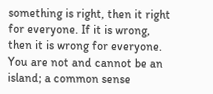something is right, then it right for everyone. If it is wrong, then it is wrong for everyone. You are not and cannot be an island; a common sense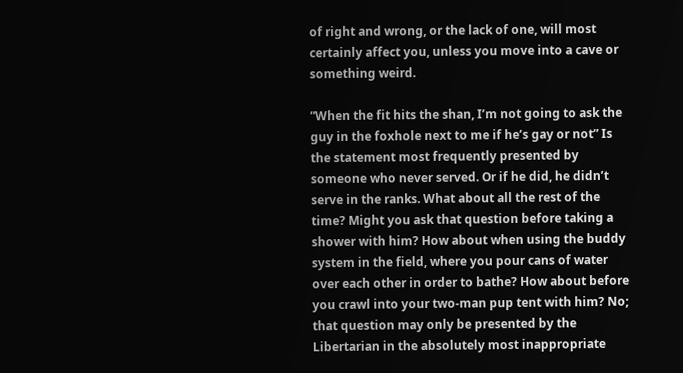of right and wrong, or the lack of one, will most certainly affect you, unless you move into a cave or something weird.

”When the fit hits the shan, I’m not going to ask the guy in the foxhole next to me if he’s gay or not” Is the statement most frequently presented by someone who never served. Or if he did, he didn’t serve in the ranks. What about all the rest of the time? Might you ask that question before taking a shower with him? How about when using the buddy system in the field, where you pour cans of water over each other in order to bathe? How about before you crawl into your two-man pup tent with him? No; that question may only be presented by the Libertarian in the absolutely most inappropriate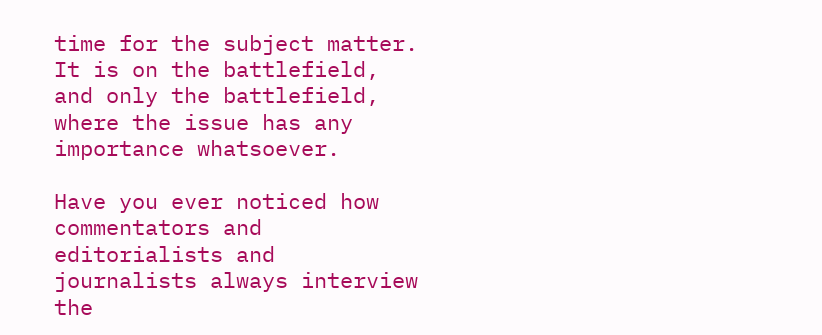time for the subject matter. It is on the battlefield, and only the battlefield, where the issue has any importance whatsoever.

Have you ever noticed how commentators and editorialists and journalists always interview the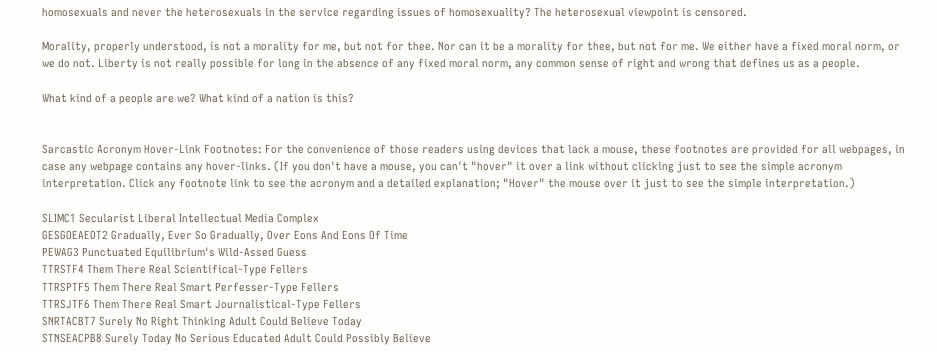homosexuals and never the heterosexuals in the service regarding issues of homosexuality? The heterosexual viewpoint is censored.

Morality, properly understood, is not a morality for me, but not for thee. Nor can it be a morality for thee, but not for me. We either have a fixed moral norm, or we do not. Liberty is not really possible for long in the absence of any fixed moral norm, any common sense of right and wrong that defines us as a people.

What kind of a people are we? What kind of a nation is this?


Sarcastic Acronym Hover-Link Footnotes: For the convenience of those readers using devices that lack a mouse, these footnotes are provided for all webpages, in case any webpage contains any hover-links. (If you don't have a mouse, you can't "hover" it over a link without clicking just to see the simple acronym interpretation. Click any footnote link to see the acronym and a detailed explanation; "Hover" the mouse over it just to see the simple interpretation.)

SLIMC1 Secularist Liberal Intellectual Media Complex
GESGOEAEOT2 Gradually, Ever So Gradually, Over Eons And Eons Of Time
PEWAG3 Punctuated Equilibrium's Wild-Assed Guess
TTRSTF4 Them There Real Scientifical-Type Fellers
TTRSPTF5 Them There Real Smart Perfesser-Type Fellers
TTRSJTF6 Them There Real Smart Journalistical-Type Fellers
SNRTACBT7 Surely No Right Thinking Adult Could Believe Today
STNSEACPB8 Surely Today No Serious Educated Adult Could Possibly Believe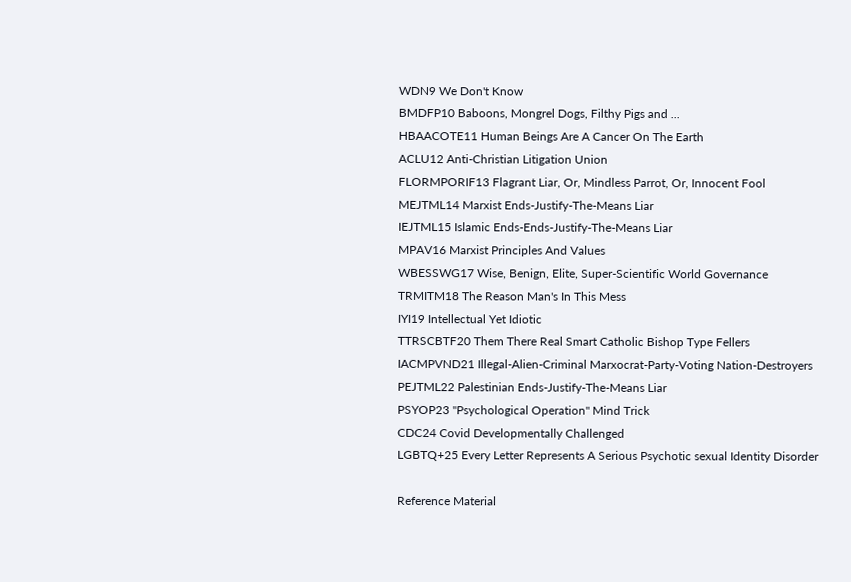WDN9 We Don't Know
BMDFP10 Baboons, Mongrel Dogs, Filthy Pigs and ...
HBAACOTE11 Human Beings Are A Cancer On The Earth
ACLU12 Anti-Christian Litigation Union
FLORMPORIF13 Flagrant Liar, Or, Mindless Parrot, Or, Innocent Fool
MEJTML14 Marxist Ends-Justify-The-Means Liar
IEJTML15 Islamic Ends-Ends-Justify-The-Means Liar
MPAV16 Marxist Principles And Values
WBESSWG17 Wise, Benign, Elite, Super-Scientific World Governance
TRMITM18 The Reason Man's In This Mess
IYI19 Intellectual Yet Idiotic
TTRSCBTF20 Them There Real Smart Catholic Bishop Type Fellers
IACMPVND21 Illegal-Alien-Criminal Marxocrat-Party-Voting Nation-Destroyers
PEJTML22 Palestinian Ends-Justify-The-Means Liar
PSYOP23 "Psychological Operation" Mind Trick
CDC24 Covid Developmentally Challenged
LGBTQ+25 Every Letter Represents A Serious Psychotic sexual Identity Disorder

Reference Material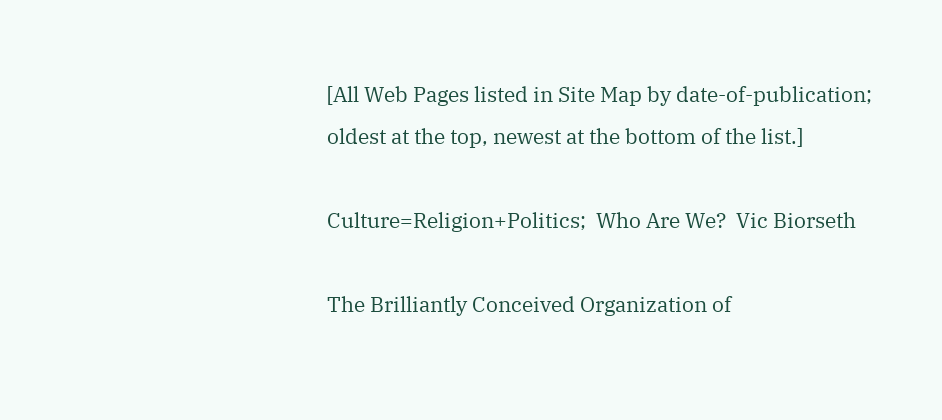[All Web Pages listed in Site Map by date-of-publication;
oldest at the top, newest at the bottom of the list.]

Culture=Religion+Politics;  Who Are We?  Vic Biorseth

The Brilliantly Conceived Organization of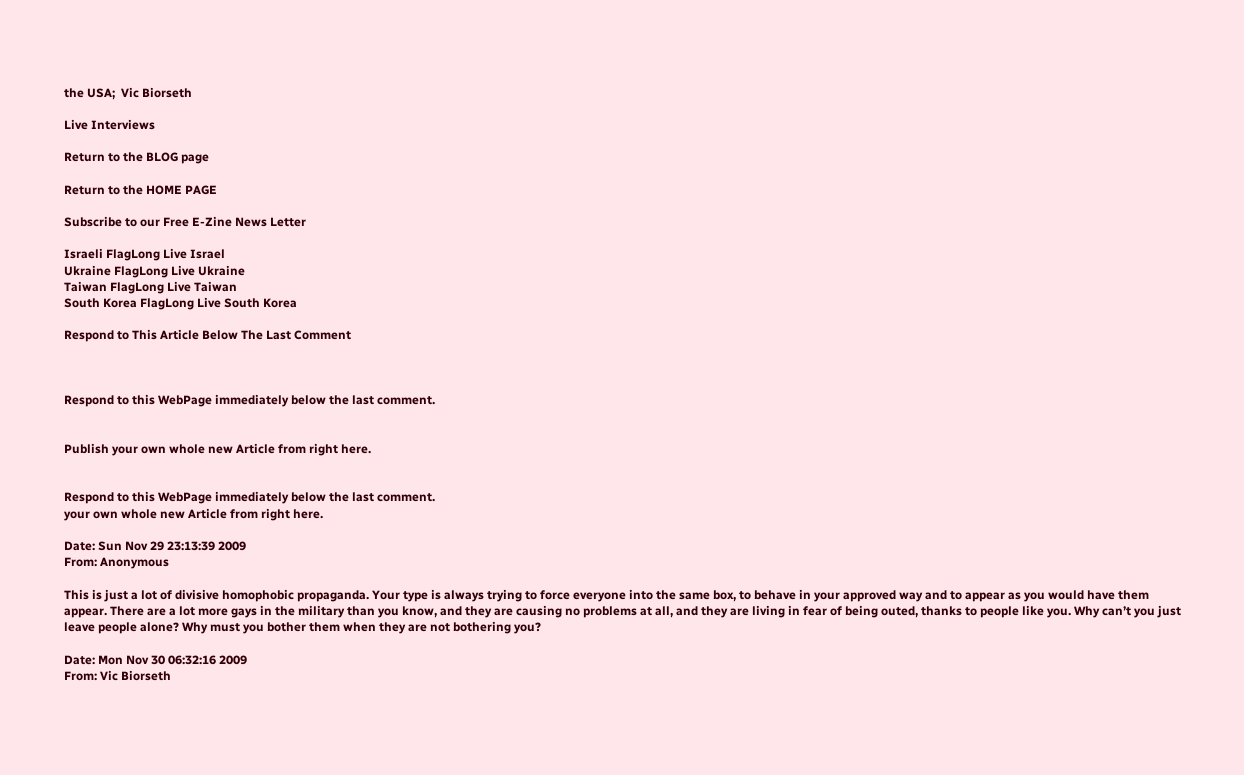the USA;  Vic Biorseth

Live Interviews

Return to the BLOG page

Return to the HOME PAGE

Subscribe to our Free E-Zine News Letter

Israeli FlagLong Live Israel
Ukraine FlagLong Live Ukraine
Taiwan FlagLong Live Taiwan
South Korea FlagLong Live South Korea

Respond to This Article Below The Last Comment



Respond to this WebPage immediately below the last comment.


Publish your own whole new Article from right here.


Respond to this WebPage immediately below the last comment.
your own whole new Article from right here.

Date: Sun Nov 29 23:13:39 2009
From: Anonymous

This is just a lot of divisive homophobic propaganda. Your type is always trying to force everyone into the same box, to behave in your approved way and to appear as you would have them appear. There are a lot more gays in the military than you know, and they are causing no problems at all, and they are living in fear of being outed, thanks to people like you. Why can’t you just leave people alone? Why must you bother them when they are not bothering you?

Date: Mon Nov 30 06:32:16 2009
From: Vic Biorseth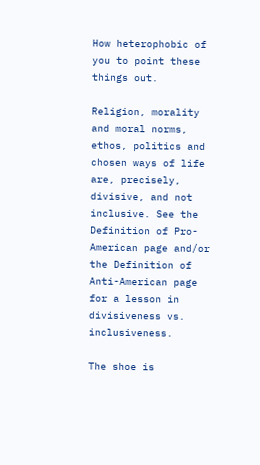How heterophobic of you to point these things out.

Religion, morality and moral norms, ethos, politics and chosen ways of life are, precisely, divisive, and not inclusive. See the Definition of Pro-American page and/or the Definition of Anti-American page for a lesson in divisiveness vs. inclusiveness.

The shoe is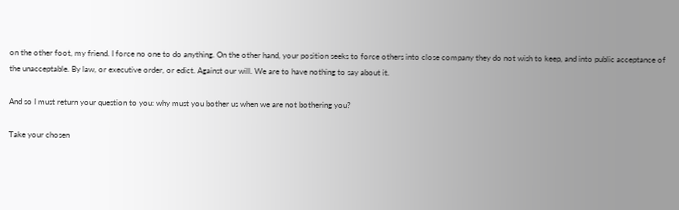on the other foot, my friend. I force no one to do anything. On the other hand, your position seeks to force others into close company they do not wish to keep, and into public acceptance of the unacceptable. By law, or executive order, or edict. Against our will. We are to have nothing to say about it.

And so I must return your question to you: why must you bother us when we are not bothering you?

Take your chosen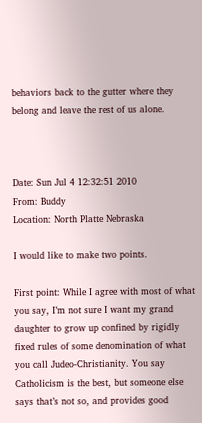behaviors back to the gutter where they belong and leave the rest of us alone.



Date: Sun Jul 4 12:32:51 2010
From: Buddy
Location: North Platte Nebraska

I would like to make two points.

First point: While I agree with most of what you say, I’m not sure I want my grand daughter to grow up confined by rigidly fixed rules of some denomination of what you call Judeo-Christianity. You say Catholicism is the best, but someone else says that’s not so, and provides good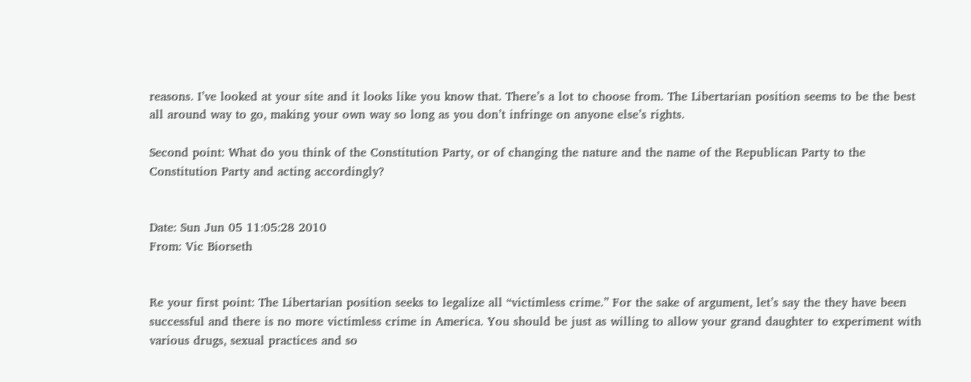reasons. I’ve looked at your site and it looks like you know that. There’s a lot to choose from. The Libertarian position seems to be the best all around way to go, making your own way so long as you don’t infringe on anyone else’s rights.

Second point: What do you think of the Constitution Party, or of changing the nature and the name of the Republican Party to the Constitution Party and acting accordingly?


Date: Sun Jun 05 11:05:28 2010
From: Vic Biorseth


Re your first point: The Libertarian position seeks to legalize all “victimless crime.” For the sake of argument, let’s say the they have been successful and there is no more victimless crime in America. You should be just as willing to allow your grand daughter to experiment with various drugs, sexual practices and so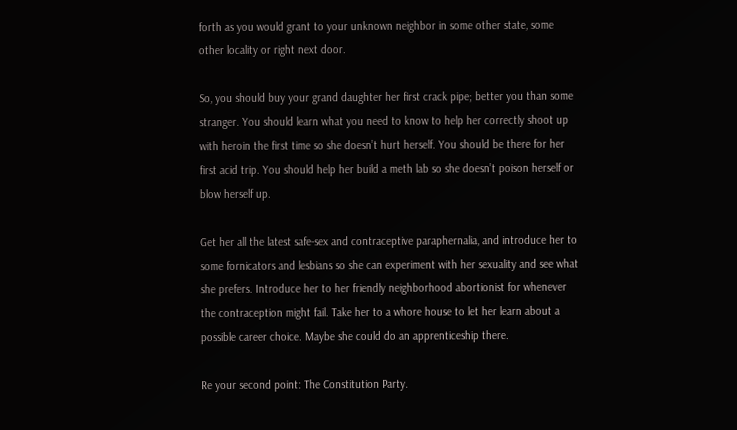forth as you would grant to your unknown neighbor in some other state, some other locality or right next door.

So, you should buy your grand daughter her first crack pipe; better you than some stranger. You should learn what you need to know to help her correctly shoot up with heroin the first time so she doesn’t hurt herself. You should be there for her first acid trip. You should help her build a meth lab so she doesn’t poison herself or blow herself up.

Get her all the latest safe-sex and contraceptive paraphernalia, and introduce her to some fornicators and lesbians so she can experiment with her sexuality and see what she prefers. Introduce her to her friendly neighborhood abortionist for whenever the contraception might fail. Take her to a whore house to let her learn about a possible career choice. Maybe she could do an apprenticeship there.

Re your second point: The Constitution Party.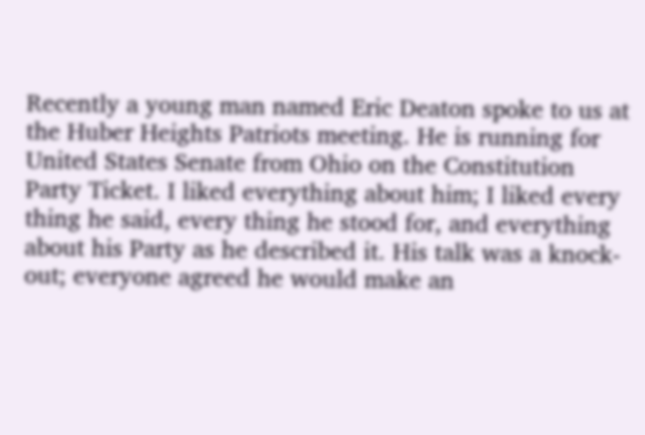Recently a young man named Eric Deaton spoke to us at the Huber Heights Patriots meeting. He is running for United States Senate from Ohio on the Constitution Party Ticket. I liked everything about him; I liked every thing he said, every thing he stood for, and everything about his Party as he described it. His talk was a knock-out; everyone agreed he would make an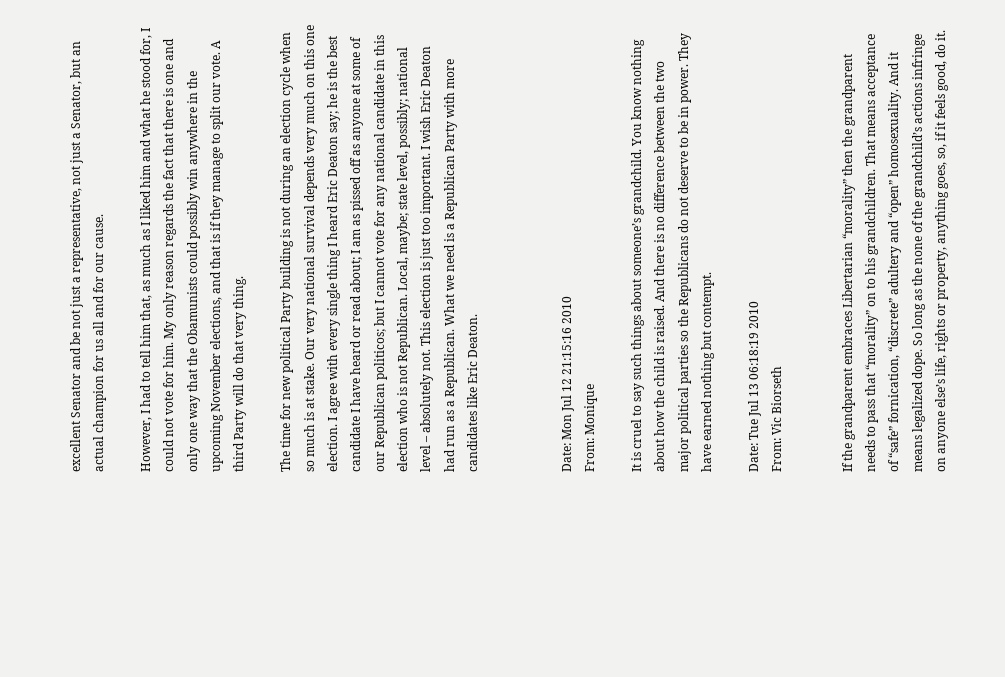excellent Senator and be not just a representative, not just a Senator, but an actual champion for us all and for our cause.

However, I had to tell him that, as much as I liked him and what he stood for, I could not vote for him. My only reason regards the fact that there is one and only one way that the Obamunists could possibly win anywhere in the upcoming November elections, and that is if they manage to split our vote. A third Party will do that very thing.

The time for new political Party building is not during an election cycle when so much is at stake. Our very national survival depends very much on this one election. I agree with every single thing I heard Eric Deaton say; he is the best candidate I have heard or read about; I am as pissed off as anyone at some of our Republican politicos; but I cannot vote for any national candidate in this election who is not Republican. Local, maybe; state level, possibly; national level – absolutely not. This election is just too important. I wish Eric Deaton had run as a Republican. What we need is a Republican Party with more candidates like Eric Deaton.



Date: Mon Jul 12 21:15:16 2010
From: Monique

It is cruel to say such things about someone’s grandchild. You know nothing about how the child is raised. And there is no difference between the two major political parties so the Republicans do not deserve to be in power. They have earned nothing but contempt.

Date: Tue Jul 13 06:18:19 2010
From: Vic Biorseth


If the grandparent embraces Libertarian “morality” then the grandparent needs to pass that “morality” on to his grandchildren. That means acceptance of “safe” fornication, “discrete” adultery and “open” homosexuality. And it means legalized dope. So long as the none of the grandchild’s actions infringe on anyone else’s life, rights or property, anything goes, so, if it feels good, do it.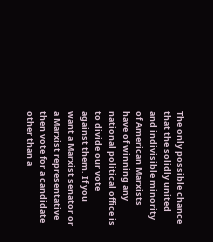The only possible chance that the solidly united and indivisible minority of American Marxists have of winning any national political office is to divide our vote against them. If you want a Marxist senator or a Marxist representative then vote for a candidate other than a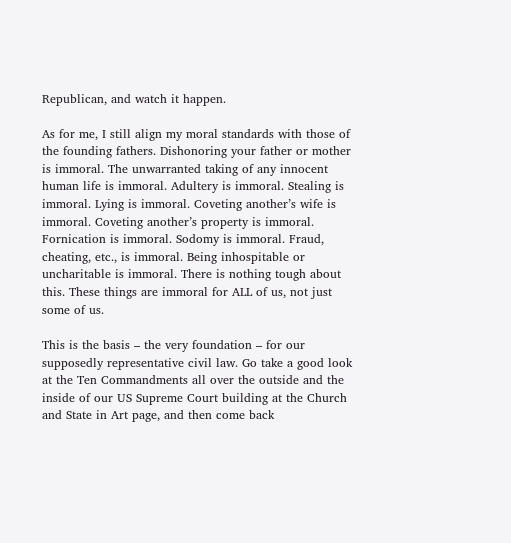Republican, and watch it happen.

As for me, I still align my moral standards with those of the founding fathers. Dishonoring your father or mother is immoral. The unwarranted taking of any innocent human life is immoral. Adultery is immoral. Stealing is immoral. Lying is immoral. Coveting another’s wife is immoral. Coveting another’s property is immoral. Fornication is immoral. Sodomy is immoral. Fraud, cheating, etc., is immoral. Being inhospitable or uncharitable is immoral. There is nothing tough about this. These things are immoral for ALL of us, not just some of us.

This is the basis – the very foundation – for our supposedly representative civil law. Go take a good look at the Ten Commandments all over the outside and the inside of our US Supreme Court building at the Church and State in Art page, and then come back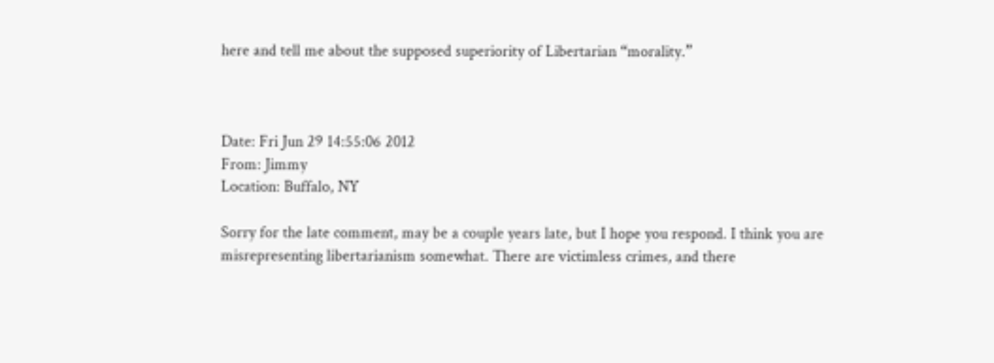here and tell me about the supposed superiority of Libertarian “morality.”



Date: Fri Jun 29 14:55:06 2012
From: Jimmy
Location: Buffalo, NY

Sorry for the late comment, may be a couple years late, but I hope you respond. I think you are misrepresenting libertarianism somewhat. There are victimless crimes, and there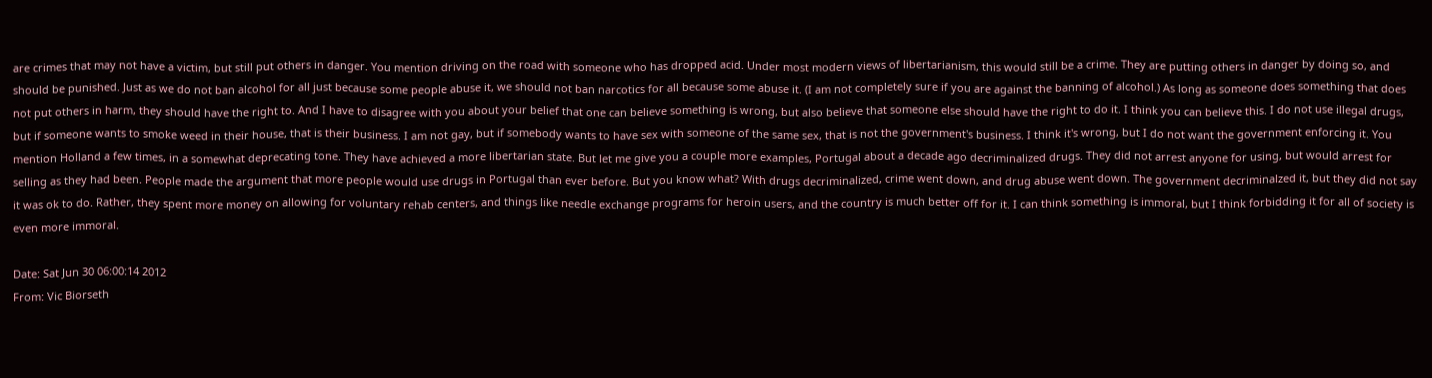are crimes that may not have a victim, but still put others in danger. You mention driving on the road with someone who has dropped acid. Under most modern views of libertarianism, this would still be a crime. They are putting others in danger by doing so, and should be punished. Just as we do not ban alcohol for all just because some people abuse it, we should not ban narcotics for all because some abuse it. (I am not completely sure if you are against the banning of alcohol.) As long as someone does something that does not put others in harm, they should have the right to. And I have to disagree with you about your belief that one can believe something is wrong, but also believe that someone else should have the right to do it. I think you can believe this. I do not use illegal drugs, but if someone wants to smoke weed in their house, that is their business. I am not gay, but if somebody wants to have sex with someone of the same sex, that is not the government's business. I think it's wrong, but I do not want the government enforcing it. You mention Holland a few times, in a somewhat deprecating tone. They have achieved a more libertarian state. But let me give you a couple more examples, Portugal about a decade ago decriminalized drugs. They did not arrest anyone for using, but would arrest for selling as they had been. People made the argument that more people would use drugs in Portugal than ever before. But you know what? With drugs decriminalized, crime went down, and drug abuse went down. The government decriminalzed it, but they did not say it was ok to do. Rather, they spent more money on allowing for voluntary rehab centers, and things like needle exchange programs for heroin users, and the country is much better off for it. I can think something is immoral, but I think forbidding it for all of society is even more immoral.

Date: Sat Jun 30 06:00:14 2012
From: Vic Biorseth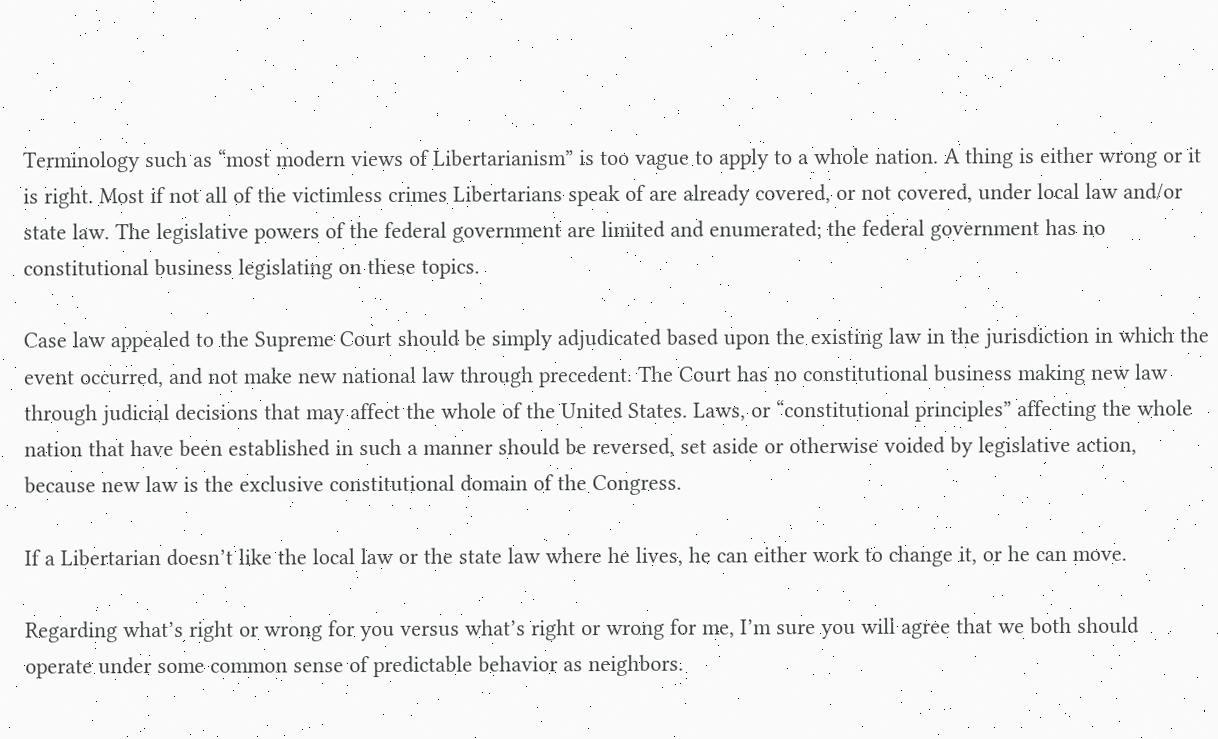Terminology such as “most modern views of Libertarianism” is too vague to apply to a whole nation. A thing is either wrong or it is right. Most if not all of the victimless crimes Libertarians speak of are already covered, or not covered, under local law and/or state law. The legislative powers of the federal government are limited and enumerated; the federal government has no constitutional business legislating on these topics.

Case law appealed to the Supreme Court should be simply adjudicated based upon the existing law in the jurisdiction in which the event occurred, and not make new national law through precedent. The Court has no constitutional business making new law through judicial decisions that may affect the whole of the United States. Laws, or “constitutional principles” affecting the whole nation that have been established in such a manner should be reversed, set aside or otherwise voided by legislative action, because new law is the exclusive constitutional domain of the Congress.

If a Libertarian doesn’t like the local law or the state law where he lives, he can either work to change it, or he can move.

Regarding what’s right or wrong for you versus what’s right or wrong for me, I’m sure you will agree that we both should operate under some common sense of predictable behavior as neighbors.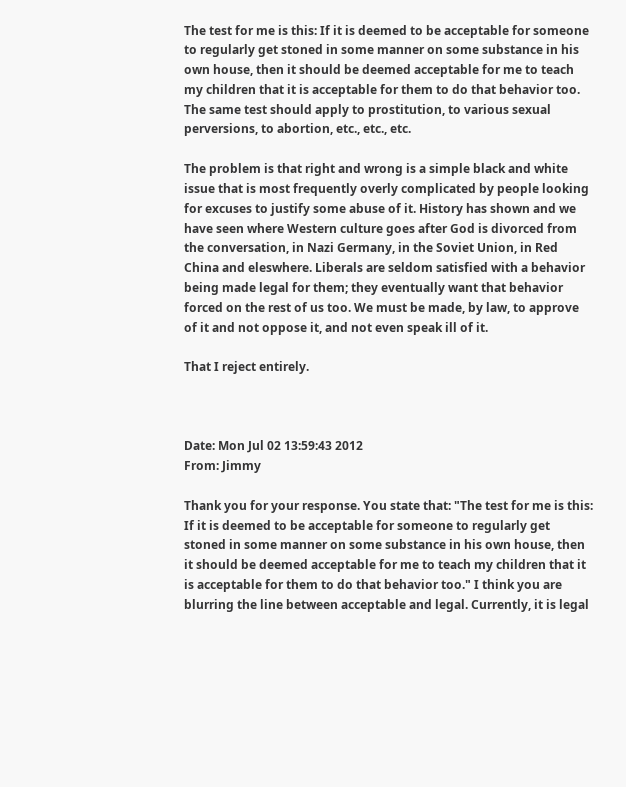The test for me is this: If it is deemed to be acceptable for someone to regularly get stoned in some manner on some substance in his own house, then it should be deemed acceptable for me to teach my children that it is acceptable for them to do that behavior too. The same test should apply to prostitution, to various sexual perversions, to abortion, etc., etc., etc.

The problem is that right and wrong is a simple black and white issue that is most frequently overly complicated by people looking for excuses to justify some abuse of it. History has shown and we have seen where Western culture goes after God is divorced from the conversation, in Nazi Germany, in the Soviet Union, in Red China and eleswhere. Liberals are seldom satisfied with a behavior being made legal for them; they eventually want that behavior forced on the rest of us too. We must be made, by law, to approve of it and not oppose it, and not even speak ill of it.

That I reject entirely.



Date: Mon Jul 02 13:59:43 2012
From: Jimmy

Thank you for your response. You state that: "The test for me is this: If it is deemed to be acceptable for someone to regularly get stoned in some manner on some substance in his own house, then it should be deemed acceptable for me to teach my children that it is acceptable for them to do that behavior too." I think you are blurring the line between acceptable and legal. Currently, it is legal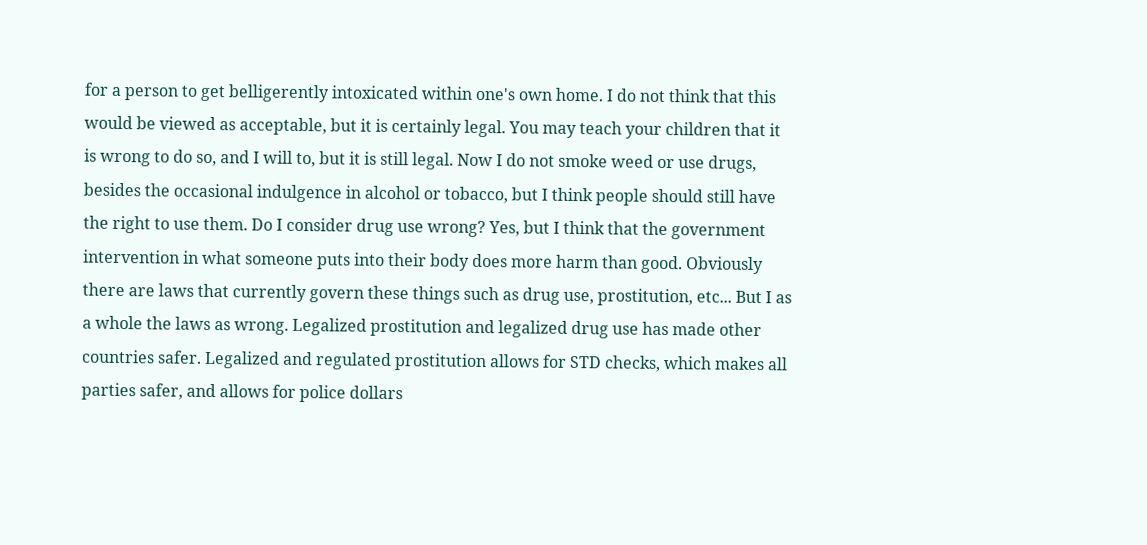for a person to get belligerently intoxicated within one's own home. I do not think that this would be viewed as acceptable, but it is certainly legal. You may teach your children that it is wrong to do so, and I will to, but it is still legal. Now I do not smoke weed or use drugs, besides the occasional indulgence in alcohol or tobacco, but I think people should still have the right to use them. Do I consider drug use wrong? Yes, but I think that the government intervention in what someone puts into their body does more harm than good. Obviously there are laws that currently govern these things such as drug use, prostitution, etc... But I as a whole the laws as wrong. Legalized prostitution and legalized drug use has made other countries safer. Legalized and regulated prostitution allows for STD checks, which makes all parties safer, and allows for police dollars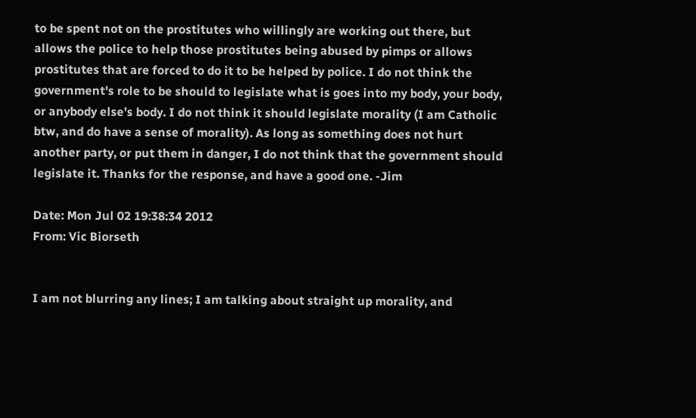to be spent not on the prostitutes who willingly are working out there, but allows the police to help those prostitutes being abused by pimps or allows prostitutes that are forced to do it to be helped by police. I do not think the government's role to be should to legislate what is goes into my body, your body, or anybody else’s body. I do not think it should legislate morality (I am Catholic btw, and do have a sense of morality). As long as something does not hurt another party, or put them in danger, I do not think that the government should legislate it. Thanks for the response, and have a good one. -Jim

Date: Mon Jul 02 19:38:34 2012
From: Vic Biorseth


I am not blurring any lines; I am talking about straight up morality, and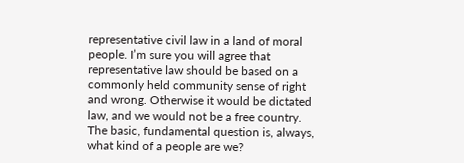representative civil law in a land of moral people. I’m sure you will agree that representative law should be based on a commonly held community sense of right and wrong. Otherwise it would be dictated law, and we would not be a free country. The basic, fundamental question is, always, what kind of a people are we?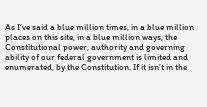As I’ve said a blue million times, in a blue million places on this site, in a blue million ways, the Constitutional power, authority and governing ability of our federal government is limited and enumerated, by the Constitution. If it isn’t in the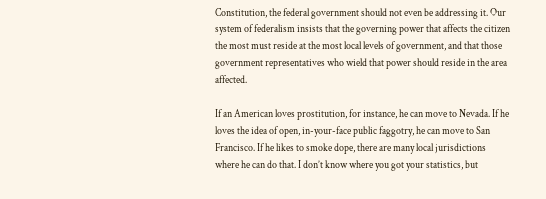Constitution, the federal government should not even be addressing it. Our system of federalism insists that the governing power that affects the citizen the most must reside at the most local levels of government, and that those government representatives who wield that power should reside in the area affected.

If an American loves prostitution, for instance, he can move to Nevada. If he loves the idea of open, in-your-face public faggotry, he can move to San Francisco. If he likes to smoke dope, there are many local jurisdictions where he can do that. I don’t know where you got your statistics, but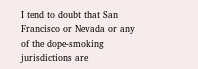I tend to doubt that San Francisco or Nevada or any of the dope-smoking jurisdictions are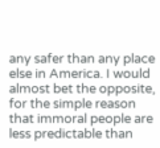any safer than any place else in America. I would almost bet the opposite, for the simple reason that immoral people are less predictable than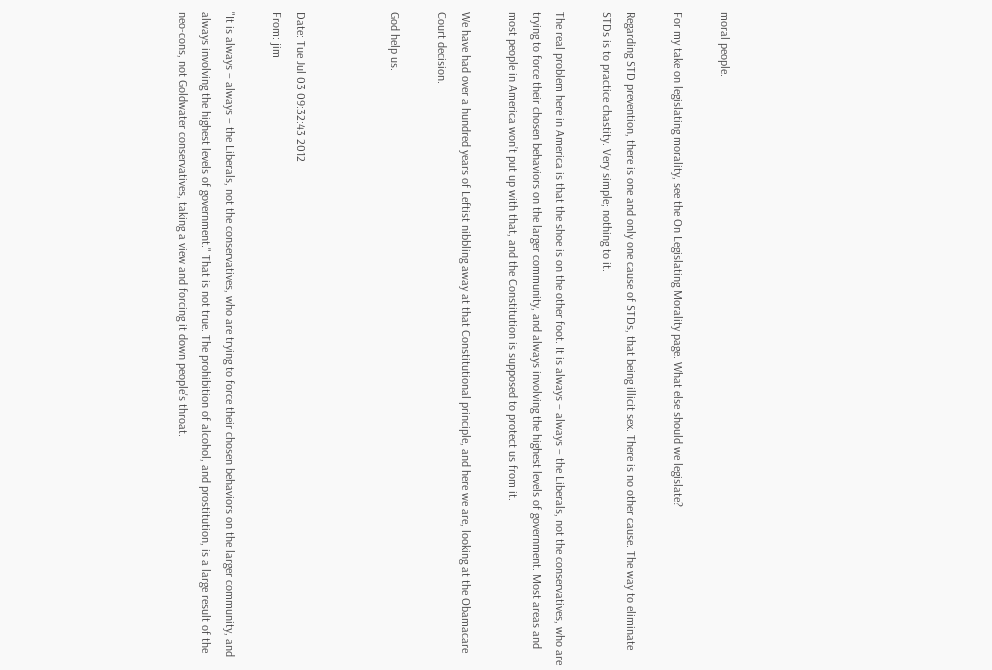moral people.

For my take on legislating morality, see the On Legislating Morality page. What else should we legislate?

Regarding STD prevention, there is one and only one cause of STDs, that being illicit sex. There is no other cause. The way to eliminate STDs is to practice chastity. Very simple; nothing to it.

The real problem here in America is that the shoe is on the other foot. It is always – always – the Liberals, not the conservatives, who are trying to force their chosen behaviors on the larger community, and always involving the highest levels of government. Most areas and most people in America won’t put up with that, and the Constitution is supposed to protect us from it.

We have had over a hundred years of Leftist nibbling away at that Constitutional principle, and here we are, looking at the Obamacare Court decision.

God help us.



Date: Tue Jul 03 09:32:43 2012
From: jim

"It is always – always – the Liberals, not the conservatives, who are trying to force their chosen behaviors on the larger community, and always involving the highest levels of government." That is not true. The prohibition of alcohol, and prostitution, is a large result of the neo-cons, not Goldwater conservatives, taking a view and forcing it down people's throat.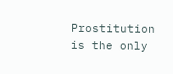Prostitution is the only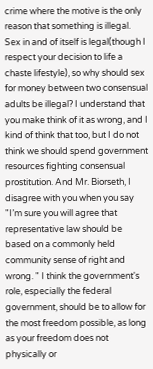crime where the motive is the only reason that something is illegal. Sex in and of itself is legal(though I respect your decision to life a chaste lifestyle), so why should sex for money between two consensual adults be illegal? I understand that you make think of it as wrong, and I kind of think that too, but I do not think we should spend government resources fighting consensual prostitution. And Mr. Biorseth, I disagree with you when you say "I’m sure you will agree that representative law should be based on a commonly held community sense of right and wrong. " I think the government's role, especially the federal government, should be to allow for the most freedom possible, as long as your freedom does not physically or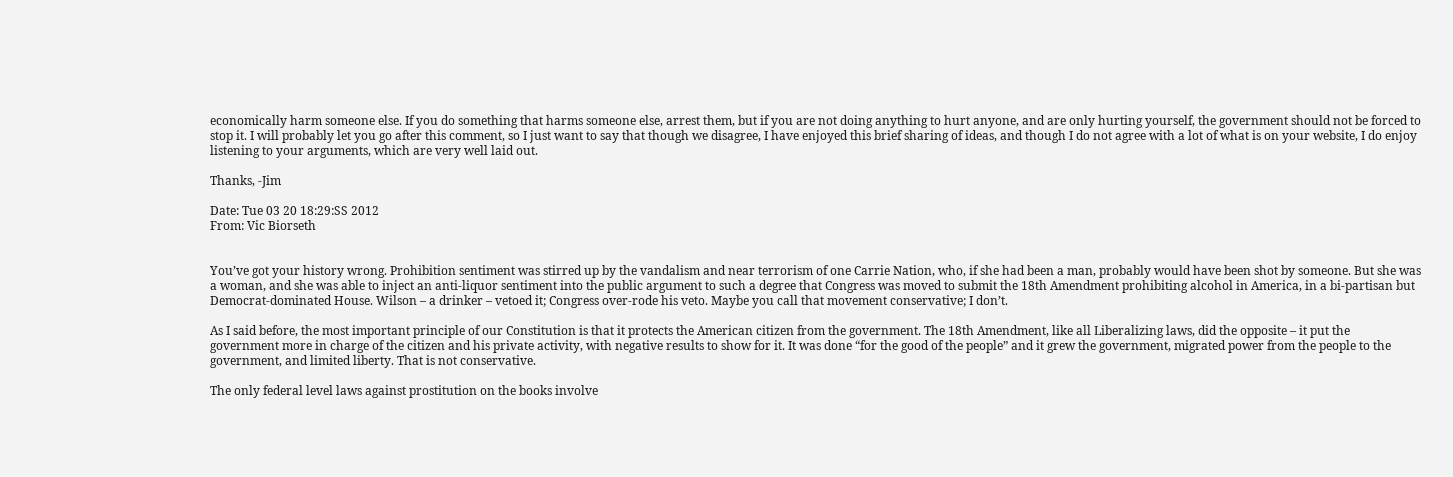economically harm someone else. If you do something that harms someone else, arrest them, but if you are not doing anything to hurt anyone, and are only hurting yourself, the government should not be forced to stop it. I will probably let you go after this comment, so I just want to say that though we disagree, I have enjoyed this brief sharing of ideas, and though I do not agree with a lot of what is on your website, I do enjoy listening to your arguments, which are very well laid out.

Thanks, -Jim

Date: Tue 03 20 18:29:SS 2012
From: Vic Biorseth


You’ve got your history wrong. Prohibition sentiment was stirred up by the vandalism and near terrorism of one Carrie Nation, who, if she had been a man, probably would have been shot by someone. But she was a woman, and she was able to inject an anti-liquor sentiment into the public argument to such a degree that Congress was moved to submit the 18th Amendment prohibiting alcohol in America, in a bi-partisan but Democrat-dominated House. Wilson – a drinker – vetoed it; Congress over-rode his veto. Maybe you call that movement conservative; I don’t.

As I said before, the most important principle of our Constitution is that it protects the American citizen from the government. The 18th Amendment, like all Liberalizing laws, did the opposite – it put the government more in charge of the citizen and his private activity, with negative results to show for it. It was done “for the good of the people” and it grew the government, migrated power from the people to the government, and limited liberty. That is not conservative.

The only federal level laws against prostitution on the books involve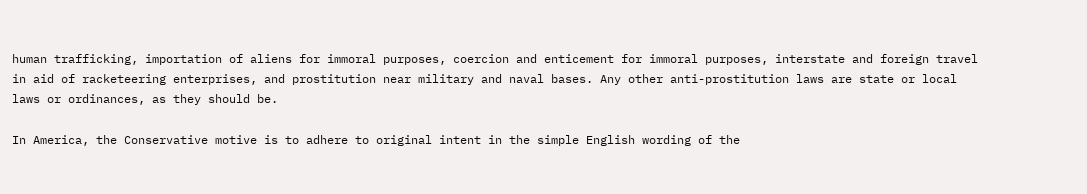human trafficking, importation of aliens for immoral purposes, coercion and enticement for immoral purposes, interstate and foreign travel in aid of racketeering enterprises, and prostitution near military and naval bases. Any other anti-prostitution laws are state or local laws or ordinances, as they should be.

In America, the Conservative motive is to adhere to original intent in the simple English wording of the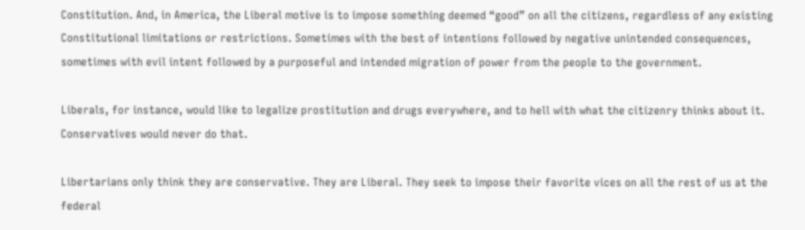Constitution. And, in America, the Liberal motive is to impose something deemed “good” on all the citizens, regardless of any existing Constitutional limitations or restrictions. Sometimes with the best of intentions followed by negative unintended consequences, sometimes with evil intent followed by a purposeful and intended migration of power from the people to the government.

Liberals, for instance, would like to legalize prostitution and drugs everywhere, and to hell with what the citizenry thinks about it. Conservatives would never do that.

Libertarians only think they are conservative. They are Liberal. They seek to impose their favorite vices on all the rest of us at the federal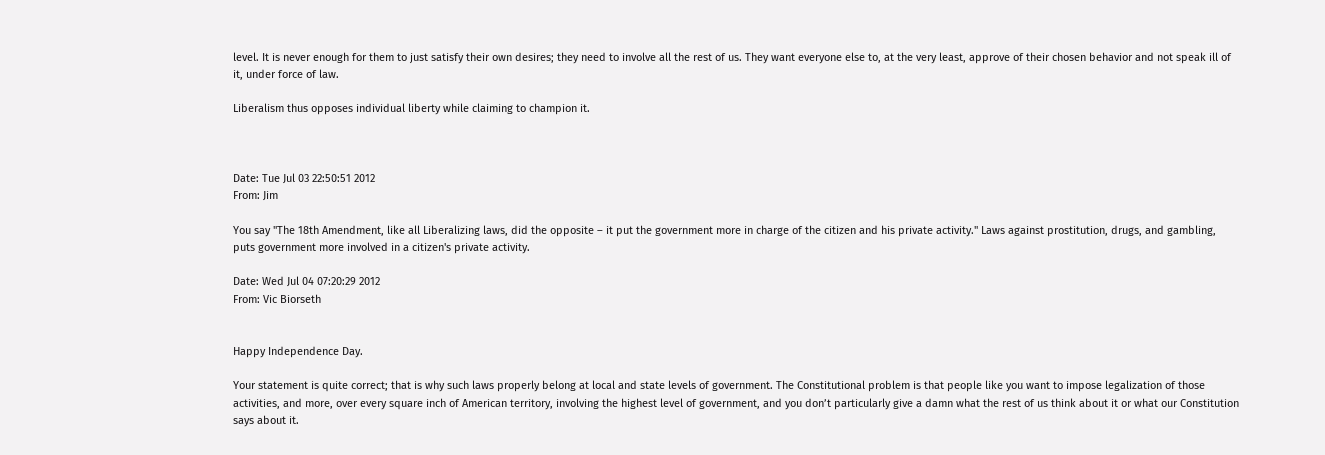level. It is never enough for them to just satisfy their own desires; they need to involve all the rest of us. They want everyone else to, at the very least, approve of their chosen behavior and not speak ill of it, under force of law.

Liberalism thus opposes individual liberty while claiming to champion it.



Date: Tue Jul 03 22:50:51 2012
From: Jim

You say "The 18th Amendment, like all Liberalizing laws, did the opposite – it put the government more in charge of the citizen and his private activity." Laws against prostitution, drugs, and gambling, puts government more involved in a citizen's private activity.

Date: Wed Jul 04 07:20:29 2012
From: Vic Biorseth


Happy Independence Day.

Your statement is quite correct; that is why such laws properly belong at local and state levels of government. The Constitutional problem is that people like you want to impose legalization of those activities, and more, over every square inch of American territory, involving the highest level of government, and you don’t particularly give a damn what the rest of us think about it or what our Constitution says about it.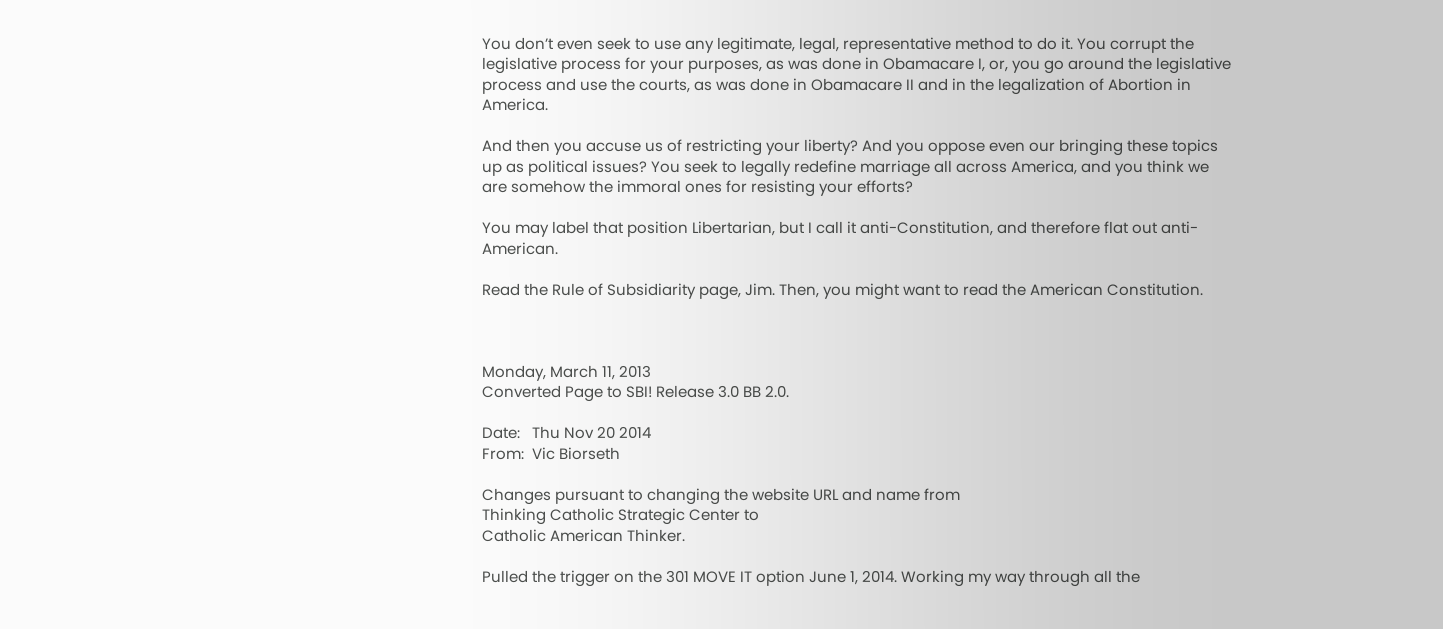You don’t even seek to use any legitimate, legal, representative method to do it. You corrupt the legislative process for your purposes, as was done in Obamacare I, or, you go around the legislative process and use the courts, as was done in Obamacare II and in the legalization of Abortion in America.

And then you accuse us of restricting your liberty? And you oppose even our bringing these topics up as political issues? You seek to legally redefine marriage all across America, and you think we are somehow the immoral ones for resisting your efforts?

You may label that position Libertarian, but I call it anti-Constitution, and therefore flat out anti-American.

Read the Rule of Subsidiarity page, Jim. Then, you might want to read the American Constitution.



Monday, March 11, 2013
Converted Page to SBI! Release 3.0 BB 2.0.

Date:   Thu Nov 20 2014
From:  Vic Biorseth

Changes pursuant to changing the website URL and name from
Thinking Catholic Strategic Center to
Catholic American Thinker.

Pulled the trigger on the 301 MOVE IT option June 1, 2014. Working my way through all the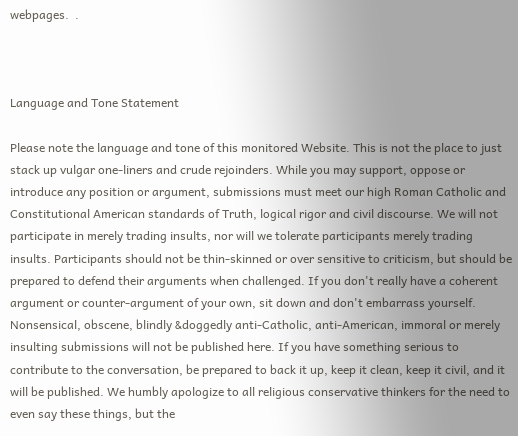webpages.  .



Language and Tone Statement

Please note the language and tone of this monitored Website. This is not the place to just stack up vulgar one-liners and crude rejoinders. While you may support, oppose or introduce any position or argument, submissions must meet our high Roman Catholic and Constitutional American standards of Truth, logical rigor and civil discourse. We will not participate in merely trading insults, nor will we tolerate participants merely trading insults. Participants should not be thin-skinned or over sensitive to criticism, but should be prepared to defend their arguments when challenged. If you don't really have a coherent argument or counter-argument of your own, sit down and don't embarrass yourself. Nonsensical, obscene, blindly &doggedly anti-Catholic, anti-American, immoral or merely insulting submissions will not be published here. If you have something serious to contribute to the conversation, be prepared to back it up, keep it clean, keep it civil, and it will be published. We humbly apologize to all religious conservative thinkers for the need to even say these things, but the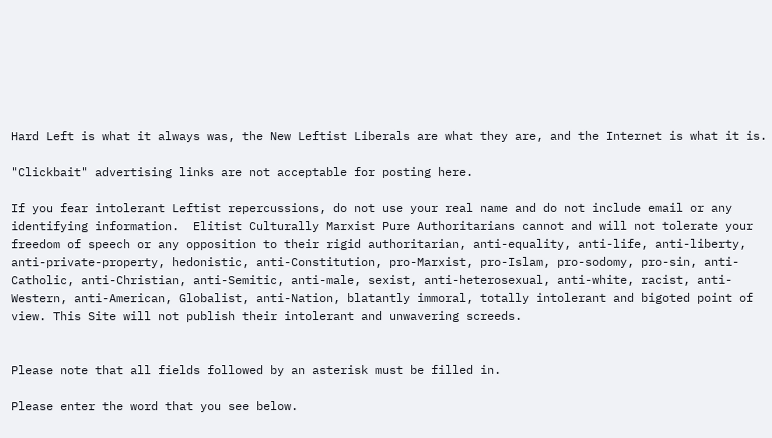Hard Left is what it always was, the New Leftist Liberals are what they are, and the Internet is what it is.

"Clickbait" advertising links are not acceptable for posting here.

If you fear intolerant Leftist repercussions, do not use your real name and do not include email or any identifying information.  Elitist Culturally Marxist Pure Authoritarians cannot and will not tolerate your freedom of speech or any opposition to their rigid authoritarian, anti-equality, anti-life, anti-liberty, anti-private-property, hedonistic, anti-Constitution, pro-Marxist, pro-Islam, pro-sodomy, pro-sin, anti-Catholic, anti-Christian, anti-Semitic, anti-male, sexist, anti-heterosexual, anti-white, racist, anti-Western, anti-American, Globalist, anti-Nation, blatantly immoral, totally intolerant and bigoted point of view. This Site will not publish their intolerant and unwavering screeds.


Please note that all fields followed by an asterisk must be filled in.

Please enter the word that you see below.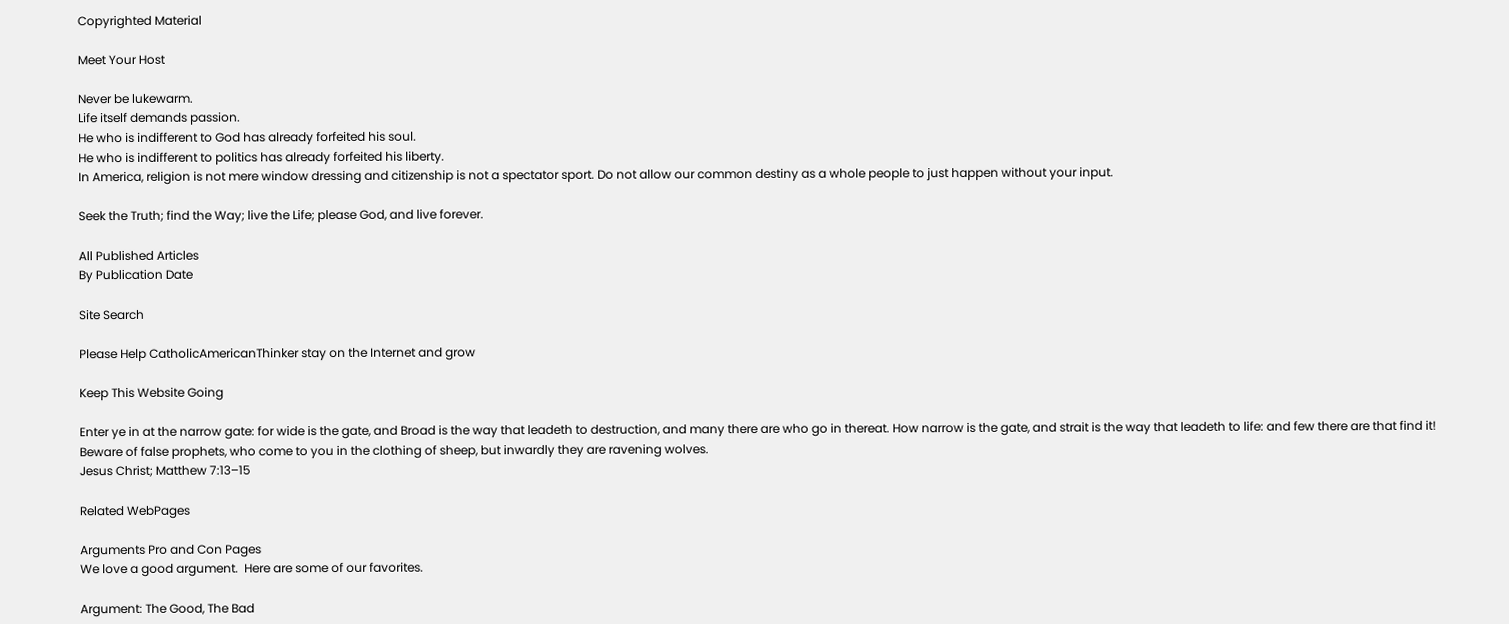Copyrighted Material

Meet Your Host

Never be lukewarm.
Life itself demands passion.
He who is indifferent to God has already forfeited his soul.
He who is indifferent to politics has already forfeited his liberty.
In America, religion is not mere window dressing and citizenship is not a spectator sport. Do not allow our common destiny as a whole people to just happen without your input.

Seek the Truth; find the Way; live the Life; please God, and live forever.

All Published Articles
By Publication Date

Site Search

Please Help CatholicAmericanThinker stay on the Internet and grow

Keep This Website Going

Enter ye in at the narrow gate: for wide is the gate, and Broad is the way that leadeth to destruction, and many there are who go in thereat. How narrow is the gate, and strait is the way that leadeth to life: and few there are that find it! Beware of false prophets, who come to you in the clothing of sheep, but inwardly they are ravening wolves.
Jesus Christ; Matthew 7:13–15

Related WebPages

Arguments Pro and Con Pages
We love a good argument.  Here are some of our favorites.

Argument: The Good, The Bad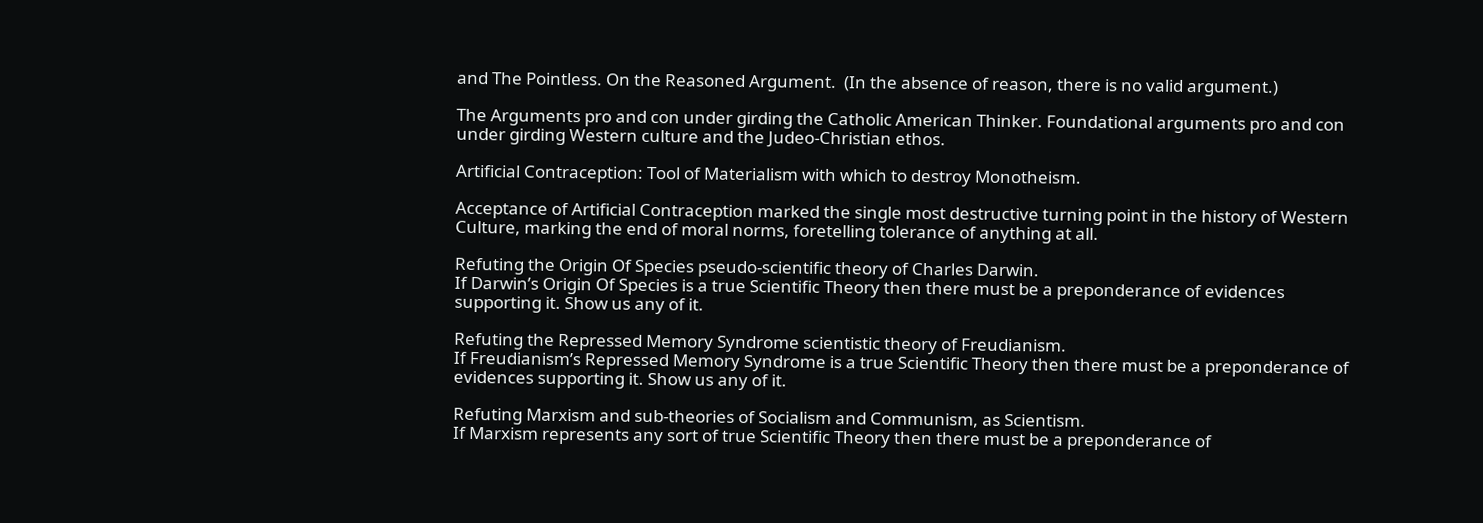and The Pointless. On the Reasoned Argument.  (In the absence of reason, there is no valid argument.)

The Arguments pro and con under girding the Catholic American Thinker. Foundational arguments pro and con under girding Western culture and the Judeo-Christian ethos.

Artificial Contraception: Tool of Materialism with which to destroy Monotheism.

Acceptance of Artificial Contraception marked the single most destructive turning point in the history of Western Culture, marking the end of moral norms, foretelling tolerance of anything at all.

Refuting the Origin Of Species pseudo-scientific theory of Charles Darwin.
If Darwin’s Origin Of Species is a true Scientific Theory then there must be a preponderance of evidences supporting it. Show us any of it.

Refuting the Repressed Memory Syndrome scientistic theory of Freudianism.
If Freudianism’s Repressed Memory Syndrome is a true Scientific Theory then there must be a preponderance of evidences supporting it. Show us any of it.

Refuting Marxism and sub-theories of Socialism and Communism, as Scientism.
If Marxism represents any sort of true Scientific Theory then there must be a preponderance of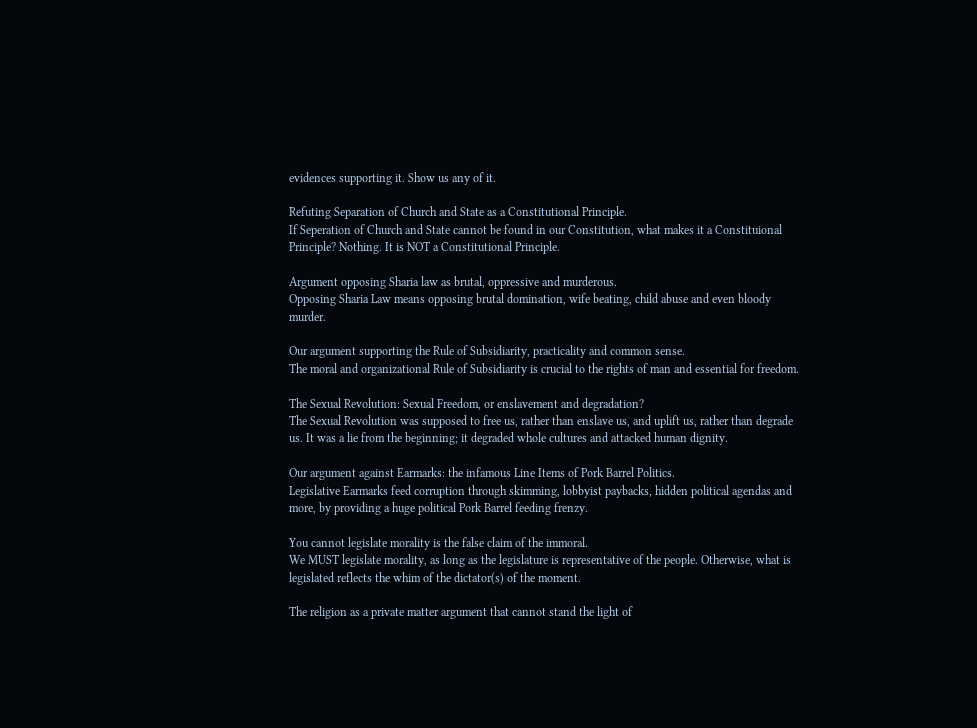evidences supporting it. Show us any of it.

Refuting Separation of Church and State as a Constitutional Principle.
If Seperation of Church and State cannot be found in our Constitution, what makes it a Constituional Principle? Nothing. It is NOT a Constitutional Principle.

Argument opposing Sharia law as brutal, oppressive and murderous.
Opposing Sharia Law means opposing brutal domination, wife beating, child abuse and even bloody murder.

Our argument supporting the Rule of Subsidiarity, practicality and common sense.
The moral and organizational Rule of Subsidiarity is crucial to the rights of man and essential for freedom.

The Sexual Revolution: Sexual Freedom, or enslavement and degradation?
The Sexual Revolution was supposed to free us, rather than enslave us, and uplift us, rather than degrade us. It was a lie from the beginning; it degraded whole cultures and attacked human dignity.

Our argument against Earmarks: the infamous Line Items of Pork Barrel Politics.
Legislative Earmarks feed corruption through skimming, lobbyist paybacks, hidden political agendas and more, by providing a huge political Pork Barrel feeding frenzy.

You cannot legislate morality is the false claim of the immoral.
We MUST legislate morality, as long as the legislature is representative of the people. Otherwise, what is legislated reflects the whim of the dictator(s) of the moment.

The religion as a private matter argument that cannot stand the light of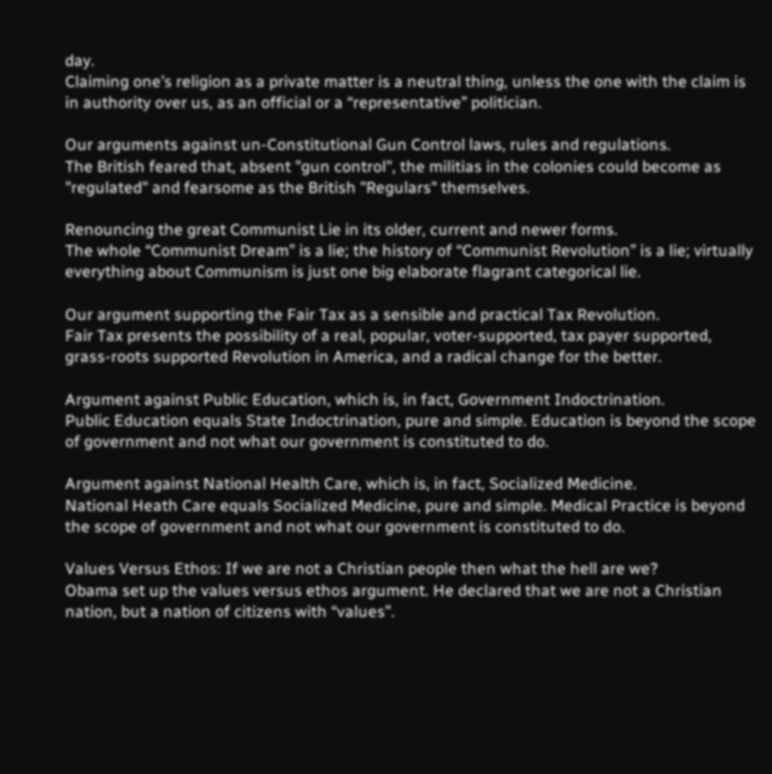day.
Claiming one’s religion as a private matter is a neutral thing, unless the one with the claim is in authority over us, as an official or a “representative” politician.

Our arguments against un-Constitutional Gun Control laws, rules and regulations.
The British feared that, absent "gun control", the militias in the colonies could become as "regulated" and fearsome as the British "Regulars" themselves.

Renouncing the great Communist Lie in its older, current and newer forms.
The whole “Communist Dream” is a lie; the history of “Communist Revolution” is a lie; virtually everything about Communism is just one big elaborate flagrant categorical lie.

Our argument supporting the Fair Tax as a sensible and practical Tax Revolution.
Fair Tax presents the possibility of a real, popular, voter-supported, tax payer supported, grass-roots supported Revolution in America, and a radical change for the better.

Argument against Public Education, which is, in fact, Government Indoctrination.
Public Education equals State Indoctrination, pure and simple. Education is beyond the scope of government and not what our government is constituted to do.

Argument against National Health Care, which is, in fact, Socialized Medicine.
National Heath Care equals Socialized Medicine, pure and simple. Medical Practice is beyond the scope of government and not what our government is constituted to do.

Values Versus Ethos: If we are not a Christian people then what the hell are we?
Obama set up the values versus ethos argument. He declared that we are not a Christian nation, but a nation of citizens with “values”.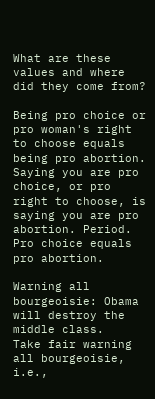What are these values and where did they come from?

Being pro choice or pro woman's right to choose equals being pro abortion.
Saying you are pro choice, or pro right to choose, is saying you are pro abortion. Period. Pro choice equals pro abortion.

Warning all bourgeoisie: Obama will destroy the middle class.
Take fair warning all bourgeoisie, i.e.,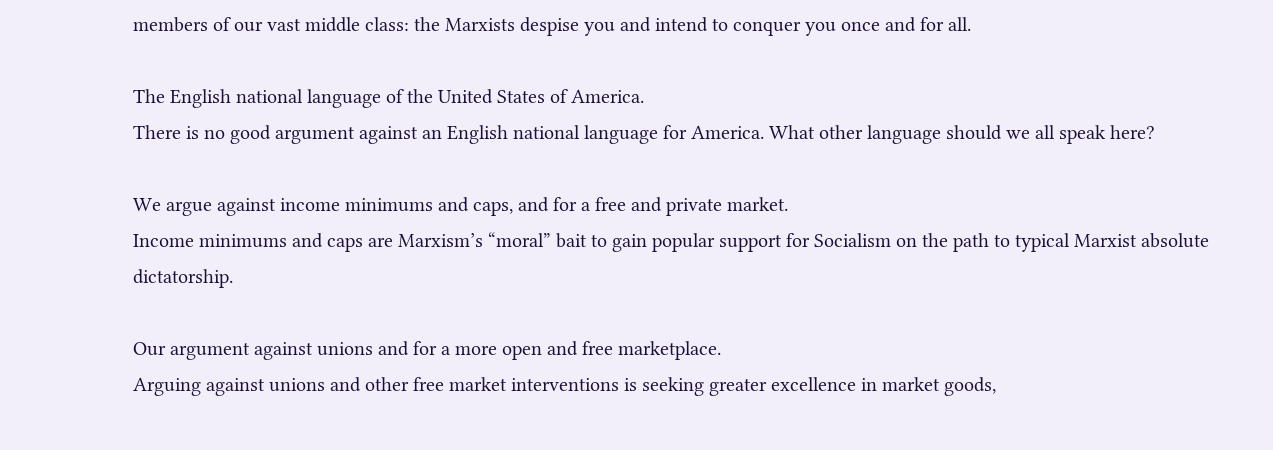members of our vast middle class: the Marxists despise you and intend to conquer you once and for all.

The English national language of the United States of America.
There is no good argument against an English national language for America. What other language should we all speak here?

We argue against income minimums and caps, and for a free and private market.
Income minimums and caps are Marxism’s “moral” bait to gain popular support for Socialism on the path to typical Marxist absolute dictatorship.

Our argument against unions and for a more open and free marketplace.
Arguing against unions and other free market interventions is seeking greater excellence in market goods,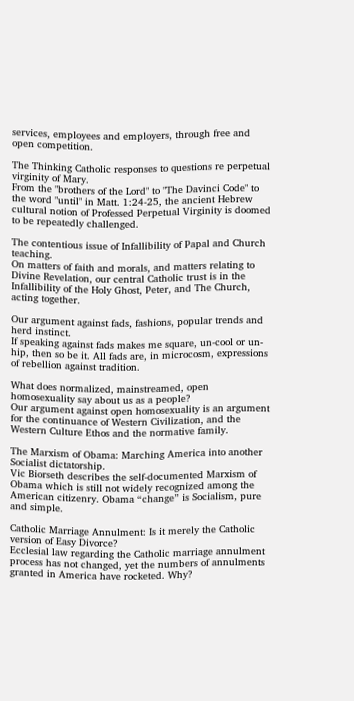services, employees and employers, through free and open competition.

The Thinking Catholic responses to questions re perpetual virginity of Mary.
From the "brothers of the Lord" to "The Davinci Code" to the word "until" in Matt. 1:24-25, the ancient Hebrew cultural notion of Professed Perpetual Virginity is doomed to be repeatedly challenged.

The contentious issue of Infallibility of Papal and Church teaching.
On matters of faith and morals, and matters relating to Divine Revelation, our central Catholic trust is in the Infallibility of the Holy Ghost, Peter, and The Church, acting together.

Our argument against fads, fashions, popular trends and herd instinct.
If speaking against fads makes me square, un-cool or un-hip, then so be it. All fads are, in microcosm, expressions of rebellion against tradition.

What does normalized, mainstreamed, open homosexuality say about us as a people?
Our argument against open homosexuality is an argument for the continuance of Western Civilization, and the Western Culture Ethos and the normative family.

The Marxism of Obama: Marching America into another Socialist dictatorship.
Vic Biorseth describes the self-documented Marxism of Obama which is still not widely recognized among the American citizenry. Obama “change” is Socialism, pure and simple.

Catholic Marriage Annulment: Is it merely the Catholic version of Easy Divorce?
Ecclesial law regarding the Catholic marriage annulment process has not changed, yet the numbers of annulments granted in America have rocketed. Why?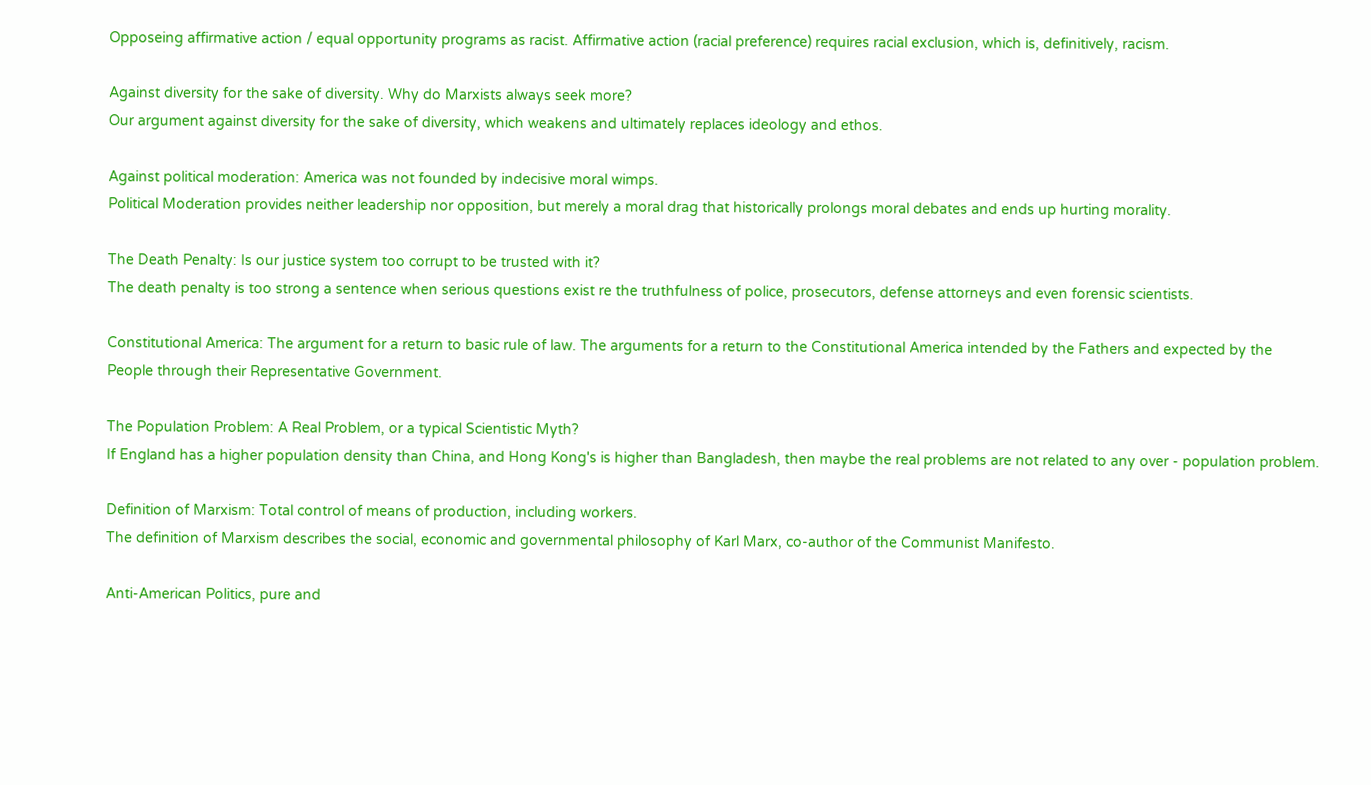Opposeing affirmative action / equal opportunity programs as racist. Affirmative action (racial preference) requires racial exclusion, which is, definitively, racism.

Against diversity for the sake of diversity. Why do Marxists always seek more?
Our argument against diversity for the sake of diversity, which weakens and ultimately replaces ideology and ethos.

Against political moderation: America was not founded by indecisive moral wimps.
Political Moderation provides neither leadership nor opposition, but merely a moral drag that historically prolongs moral debates and ends up hurting morality.

The Death Penalty: Is our justice system too corrupt to be trusted with it?
The death penalty is too strong a sentence when serious questions exist re the truthfulness of police, prosecutors, defense attorneys and even forensic scientists.

Constitutional America: The argument for a return to basic rule of law. The arguments for a return to the Constitutional America intended by the Fathers and expected by the People through their Representative Government.

The Population Problem: A Real Problem, or a typical Scientistic Myth?
If England has a higher population density than China, and Hong Kong's is higher than Bangladesh, then maybe the real problems are not related to any over - population problem.

Definition of Marxism: Total control of means of production, including workers.
The definition of Marxism describes the social, economic and governmental philosophy of Karl Marx, co-author of the Communist Manifesto.

Anti-American Politics, pure and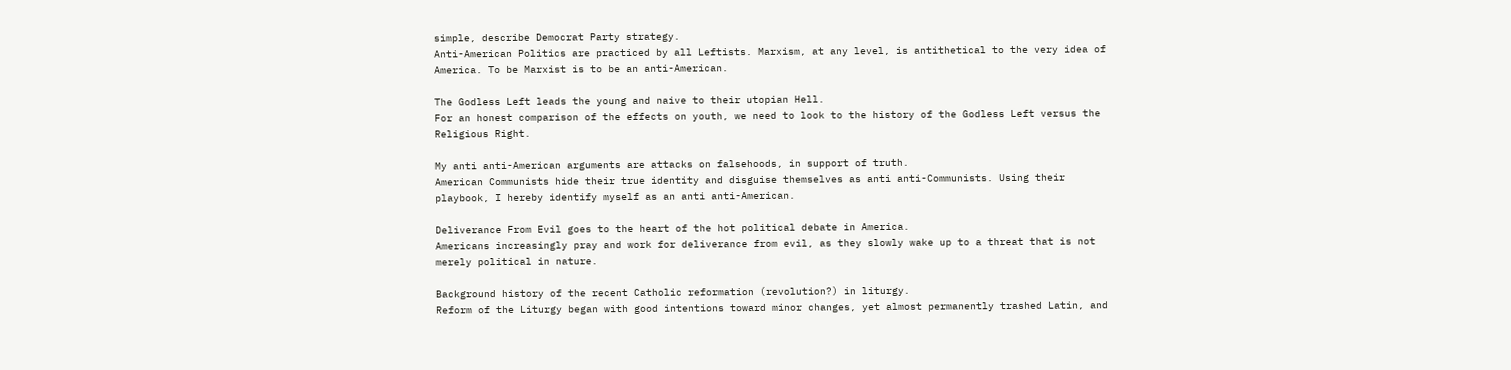simple, describe Democrat Party strategy.
Anti-American Politics are practiced by all Leftists. Marxism, at any level, is antithetical to the very idea of America. To be Marxist is to be an anti-American.

The Godless Left leads the young and naive to their utopian Hell.
For an honest comparison of the effects on youth, we need to look to the history of the Godless Left versus the Religious Right.

My anti anti-American arguments are attacks on falsehoods, in support of truth.
American Communists hide their true identity and disguise themselves as anti anti-Communists. Using their playbook, I hereby identify myself as an anti anti-American.

Deliverance From Evil goes to the heart of the hot political debate in America.
Americans increasingly pray and work for deliverance from evil, as they slowly wake up to a threat that is not merely political in nature.

Background history of the recent Catholic reformation (revolution?) in liturgy.
Reform of the Liturgy began with good intentions toward minor changes, yet almost permanently trashed Latin, and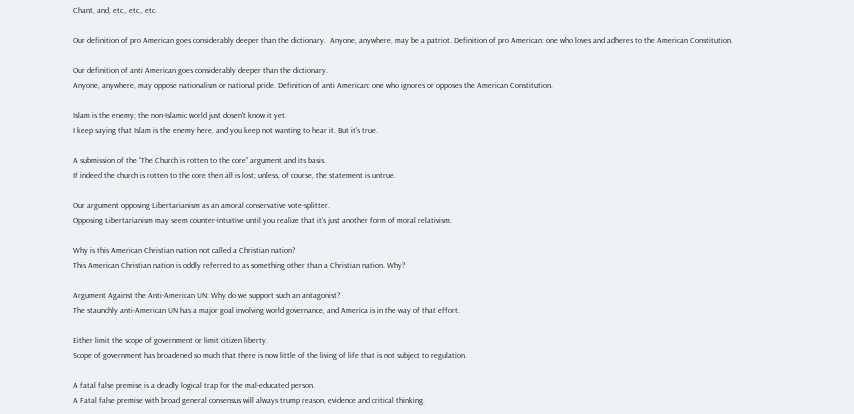Chant, and, etc., etc., etc.

Our definition of pro American goes considerably deeper than the dictionary.  Anyone, anywhere, may be a patriot. Definition of pro American: one who loves and adheres to the American Constitution.

Our definition of anti American goes considerably deeper than the dictionary.
Anyone, anywhere, may oppose nationalism or national pride. Definition of anti American: one who ignores or opposes the American Constitution.

Islam is the enemy; the non-Islamic world just dosen't know it yet.
I keep saying that Islam is the enemy here, and you keep not wanting to hear it. But it's true.

A submission of the “The Church is rotten to the core” argument and its basis.
If indeed the church is rotten to the core then all is lost; unless, of course, the statement is untrue.

Our argument opposing Libertarianism as an amoral conservative vote-splitter.
Opposing Libertarianism may seem counter-intuitive until you realize that it’s just another form of moral relativism.

Why is this American Christian nation not called a Christian nation?
This American Christian nation is oddly referred to as something other than a Christian nation. Why?

Argument Against the Anti-American UN: Why do we support such an antagonist?
The staunchly anti-American UN has a major goal involving world governance, and America is in the way of that effort.

Either limit the scope of government or limit citizen liberty.
Scope of government has broadened so much that there is now little of the living of life that is not subject to regulation.

A fatal false premise is a deadly logical trap for the mal-educated person.
A Fatal false premise with broad general consensus will always trump reason, evidence and critical thinking.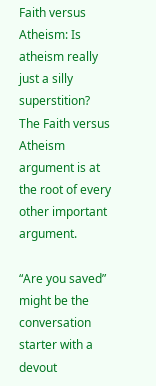Faith versus Atheism: Is atheism really just a silly superstition?
The Faith versus Atheism argument is at the root of every other important argument.

“Are you saved” might be the conversation starter with a devout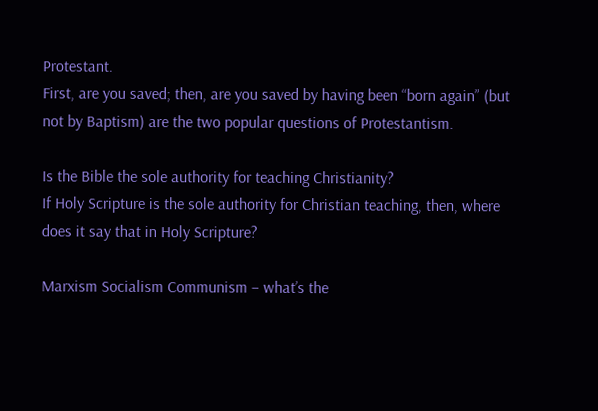Protestant.
First, are you saved; then, are you saved by having been “born again” (but not by Baptism) are the two popular questions of Protestantism.

Is the Bible the sole authority for teaching Christianity?
If Holy Scripture is the sole authority for Christian teaching, then, where does it say that in Holy Scripture?

Marxism Socialism Communism – what’s the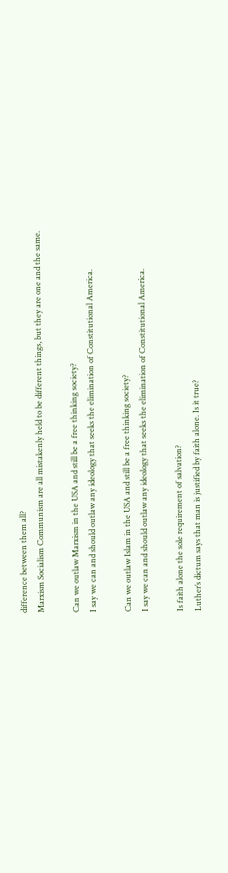difference between them all?
Marxism Socialism Communism are all mistakenly held to be different things, but they are one and the same.

Can we outlaw Marxism in the USA and still be a free thinking society?
I say we can and should outlaw any ideology that seeks the elimination of Constitutional America.

Can we outlaw Islam in the USA and still be a free thinking society?
I say we can and should outlaw any ideology that seeks the elimination of Constitutional America.

Is faith alone the sole requirement of salvation?
Luther’s dictum says that man is justified by faith alone. Is it true?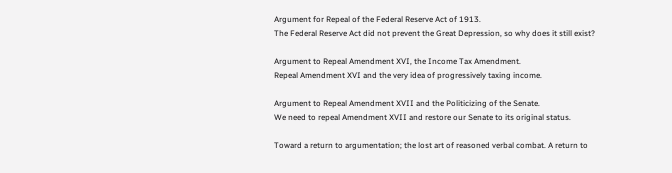Argument for Repeal of the Federal Reserve Act of 1913.
The Federal Reserve Act did not prevent the Great Depression, so why does it still exist?

Argument to Repeal Amendment XVI, the Income Tax Amendment.
Repeal Amendment XVI and the very idea of progressively taxing income.

Argument to Repeal Amendment XVII and the Politicizing of the Senate.
We need to repeal Amendment XVII and restore our Senate to its original status.

Toward a return to argumentation; the lost art of reasoned verbal combat. A return to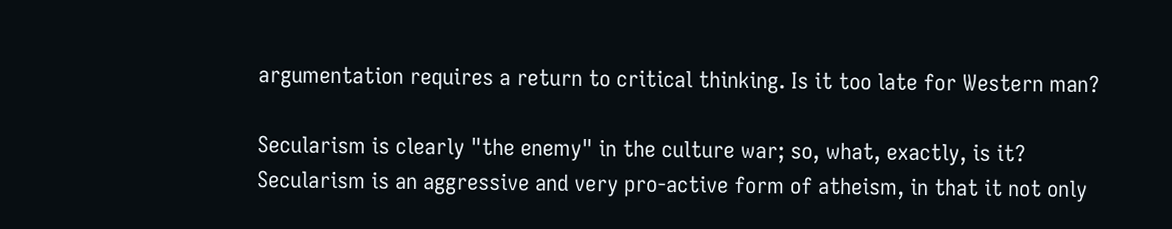argumentation requires a return to critical thinking. Is it too late for Western man?

Secularism is clearly "the enemy" in the culture war; so, what, exactly, is it? Secularism is an aggressive and very pro-active form of atheism, in that it not only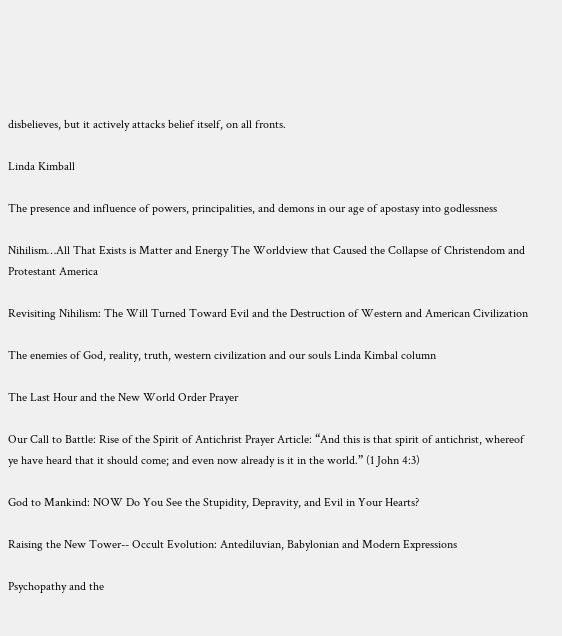disbelieves, but it actively attacks belief itself, on all fronts.

Linda Kimball

The presence and influence of powers, principalities, and demons in our age of apostasy into godlessness

Nihilism…All That Exists is Matter and Energy The Worldview that Caused the Collapse of Christendom and Protestant America

Revisiting Nihilism: The Will Turned Toward Evil and the Destruction of Western and American Civilization

The enemies of God, reality, truth, western civilization and our souls Linda Kimbal column

The Last Hour and the New World Order Prayer

Our Call to Battle: Rise of the Spirit of Antichrist Prayer Article: “And this is that spirit of antichrist, whereof ye have heard that it should come; and even now already is it in the world.” (1 John 4:3)

God to Mankind: NOW Do You See the Stupidity, Depravity, and Evil in Your Hearts?

Raising the New Tower-- Occult Evolution: Antediluvian, Babylonian and Modern Expressions

Psychopathy and the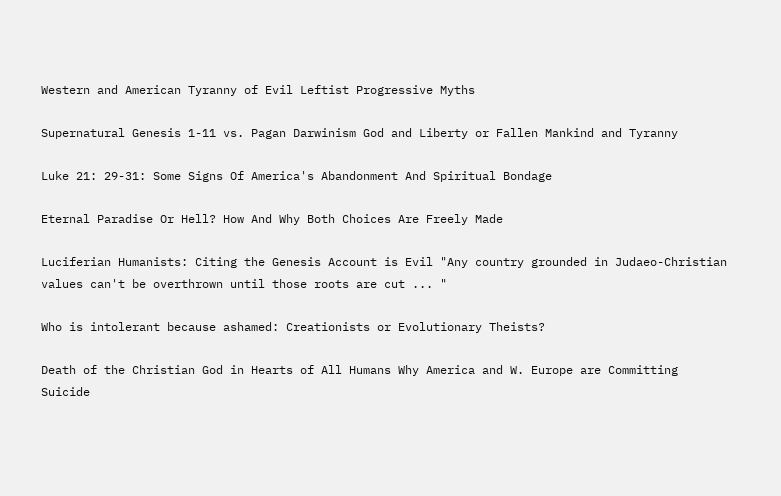Western and American Tyranny of Evil Leftist Progressive Myths

Supernatural Genesis 1-11 vs. Pagan Darwinism God and Liberty or Fallen Mankind and Tyranny

Luke 21: 29-31: Some Signs Of America's Abandonment And Spiritual Bondage

Eternal Paradise Or Hell? How And Why Both Choices Are Freely Made

Luciferian Humanists: Citing the Genesis Account is Evil "Any country grounded in Judaeo-Christian values can't be overthrown until those roots are cut ... "

Who is intolerant because ashamed: Creationists or Evolutionary Theists?

Death of the Christian God in Hearts of All Humans Why America and W. Europe are Committing Suicide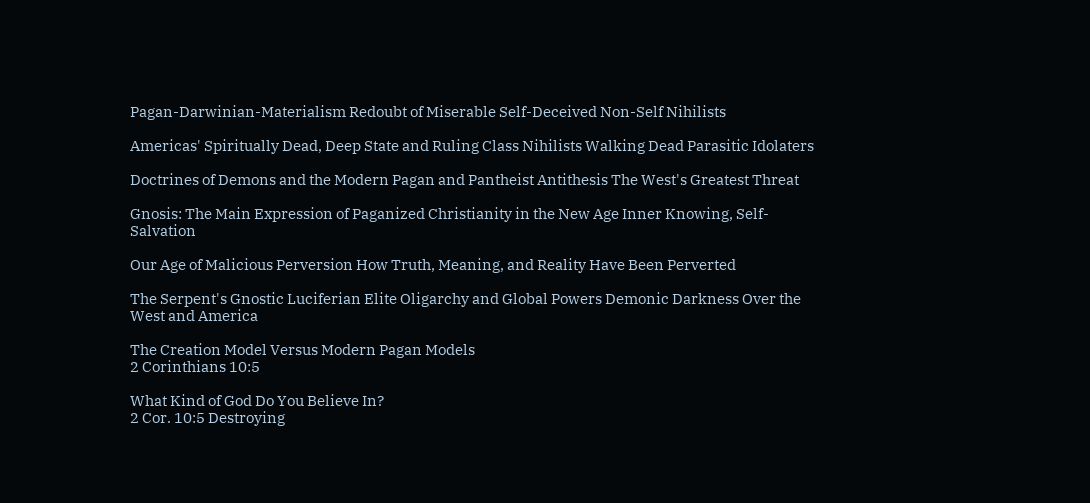Pagan-Darwinian-Materialism Redoubt of Miserable Self-Deceived Non-Self Nihilists

Americas' Spiritually Dead, Deep State and Ruling Class Nihilists Walking Dead Parasitic Idolaters

Doctrines of Demons and the Modern Pagan and Pantheist Antithesis The West's Greatest Threat

Gnosis: The Main Expression of Paganized Christianity in the New Age Inner Knowing, Self-Salvation

Our Age of Malicious Perversion How Truth, Meaning, and Reality Have Been Perverted

The Serpent's Gnostic Luciferian Elite Oligarchy and Global Powers Demonic Darkness Over the West and America

The Creation Model Versus Modern Pagan Models
2 Corinthians 10:5

What Kind of God Do You Believe In?
2 Cor. 10:5 Destroying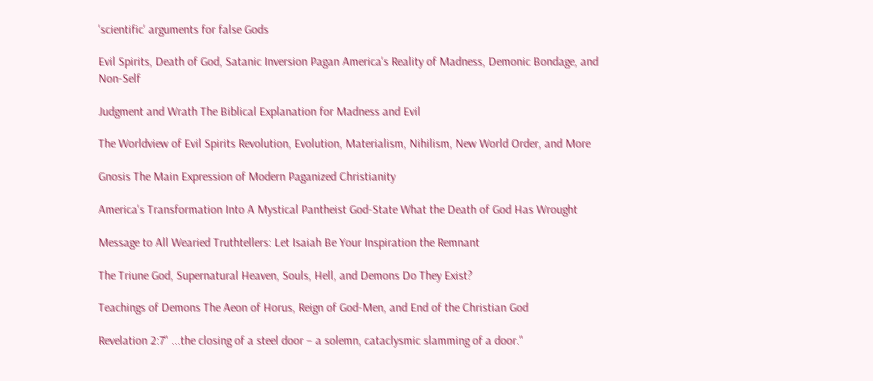'scientific' arguments for false Gods

Evil Spirits, Death of God, Satanic Inversion Pagan America's Reality of Madness, Demonic Bondage, and Non-Self

Judgment and Wrath The Biblical Explanation for Madness and Evil

The Worldview of Evil Spirits Revolution, Evolution, Materialism, Nihilism, New World Order, and More

Gnosis The Main Expression of Modern Paganized Christianity

America's Transformation Into A Mystical Pantheist God-State What the Death of God Has Wrought

Message to All Wearied Truthtellers: Let Isaiah Be Your Inspiration the Remnant

The Triune God, Supernatural Heaven, Souls, Hell, and Demons Do They Exist?

Teachings of Demons The Aeon of Horus, Reign of God-Men, and End of the Christian God

Revelation 2:7" ...the closing of a steel door – a solemn, cataclysmic slamming of a door."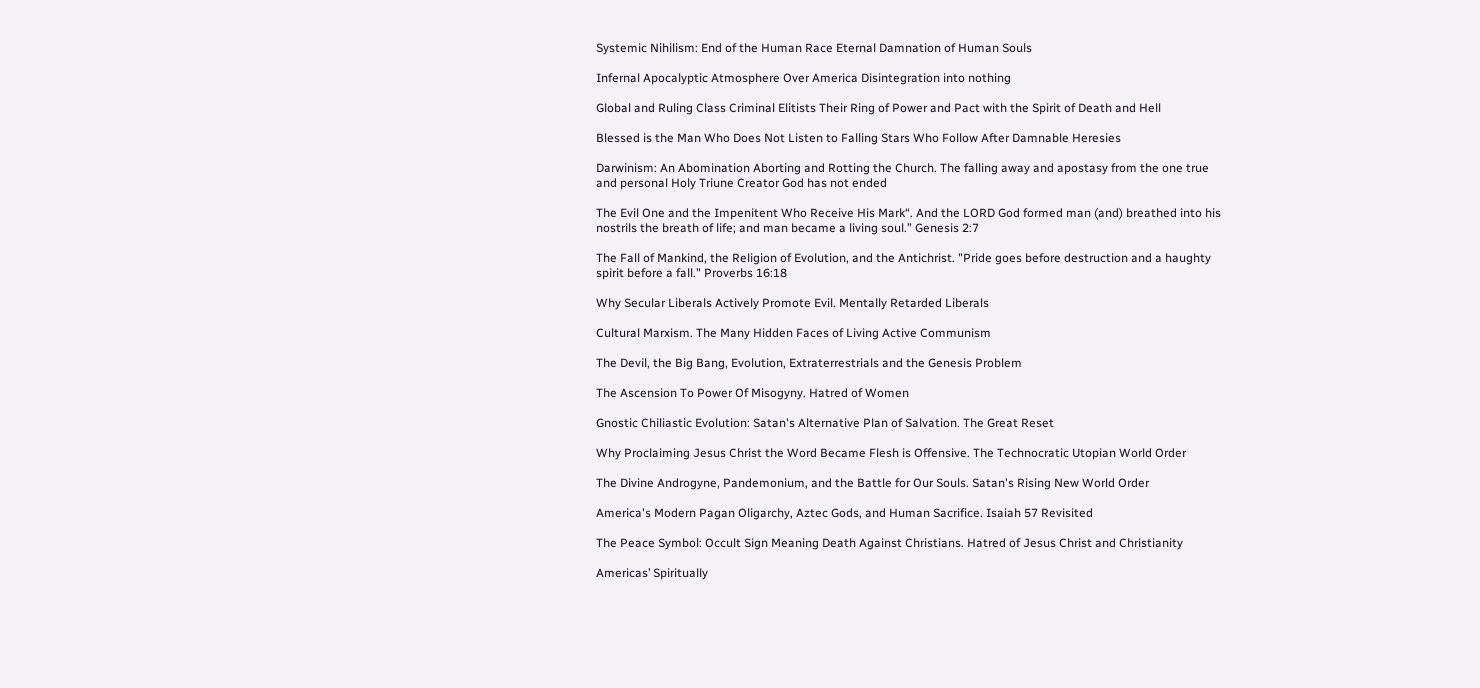Systemic Nihilism: End of the Human Race Eternal Damnation of Human Souls

Infernal Apocalyptic Atmosphere Over America Disintegration into nothing

Global and Ruling Class Criminal Elitists Their Ring of Power and Pact with the Spirit of Death and Hell

Blessed is the Man Who Does Not Listen to Falling Stars Who Follow After Damnable Heresies

Darwinism: An Abomination Aborting and Rotting the Church. The falling away and apostasy from the one true and personal Holy Triune Creator God has not ended

The Evil One and the Impenitent Who Receive His Mark“. And the LORD God formed man (and) breathed into his nostrils the breath of life; and man became a living soul.” Genesis 2:7

The Fall of Mankind, the Religion of Evolution, and the Antichrist. "Pride goes before destruction and a haughty spirit before a fall." Proverbs 16:18

Why Secular Liberals Actively Promote Evil. Mentally Retarded Liberals

Cultural Marxism. The Many Hidden Faces of Living Active Communism

The Devil, the Big Bang, Evolution, Extraterrestrials and the Genesis Problem

The Ascension To Power Of Misogyny. Hatred of Women

Gnostic Chiliastic Evolution: Satan's Alternative Plan of Salvation. The Great Reset

Why Proclaiming Jesus Christ the Word Became Flesh is Offensive. The Technocratic Utopian World Order

The Divine Androgyne, Pandemonium, and the Battle for Our Souls. Satan's Rising New World Order

America's Modern Pagan Oligarchy, Aztec Gods, and Human Sacrifice. Isaiah 57 Revisited

The Peace Symbol: Occult Sign Meaning Death Against Christians. Hatred of Jesus Christ and Christianity

Americas’ Spiritually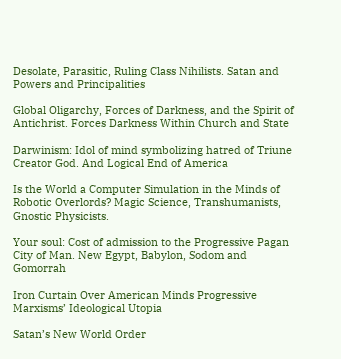Desolate, Parasitic, Ruling Class Nihilists. Satan and Powers and Principalities

Global Oligarchy, Forces of Darkness, and the Spirit of Antichrist. Forces Darkness Within Church and State

Darwinism: Idol of mind symbolizing hatred of Triune Creator God. And Logical End of America

Is the World a Computer Simulation in the Minds of Robotic Overlords? Magic Science, Transhumanists, Gnostic Physicists.

Your soul: Cost of admission to the Progressive Pagan City of Man. New Egypt, Babylon, Sodom and Gomorrah

Iron Curtain Over American Minds Progressive Marxisms’ Ideological Utopia

Satan’s New World Order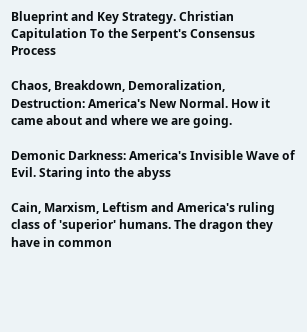Blueprint and Key Strategy. Christian Capitulation To the Serpent's Consensus Process

Chaos, Breakdown, Demoralization, Destruction: America's New Normal. How it came about and where we are going.

Demonic Darkness: America's Invisible Wave of Evil. Staring into the abyss

Cain, Marxism, Leftism and America's ruling class of 'superior' humans. The dragon they have in common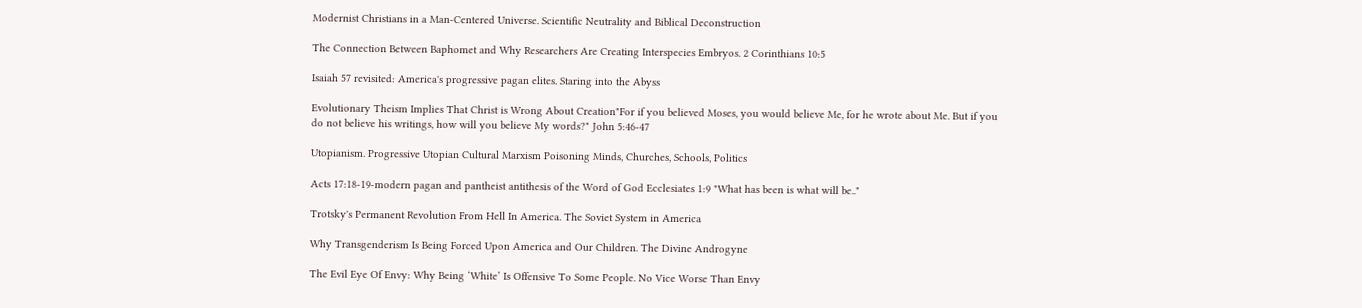Modernist Christians in a Man-Centered Universe. Scientific Neutrality and Biblical Deconstruction

The Connection Between Baphomet and Why Researchers Are Creating Interspecies Embryos. 2 Corinthians 10:5

Isaiah 57 revisited: America's progressive pagan elites. Staring into the Abyss

Evolutionary Theism Implies That Christ is Wrong About Creation"For if you believed Moses, you would believe Me, for he wrote about Me. But if you do not believe his writings, how will you believe My words?" John 5:46-47

Utopianism. Progressive Utopian Cultural Marxism Poisoning Minds, Churches, Schools, Politics

Acts 17:18-19-modern pagan and pantheist antithesis of the Word of God Ecclesiates 1:9 "What has been is what will be.."

Trotsky's Permanent Revolution From Hell In America. The Soviet System in America

Why Transgenderism Is Being Forced Upon America and Our Children. The Divine Androgyne

The Evil Eye Of Envy: Why Being ‘White’ Is Offensive To Some People. No Vice Worse Than Envy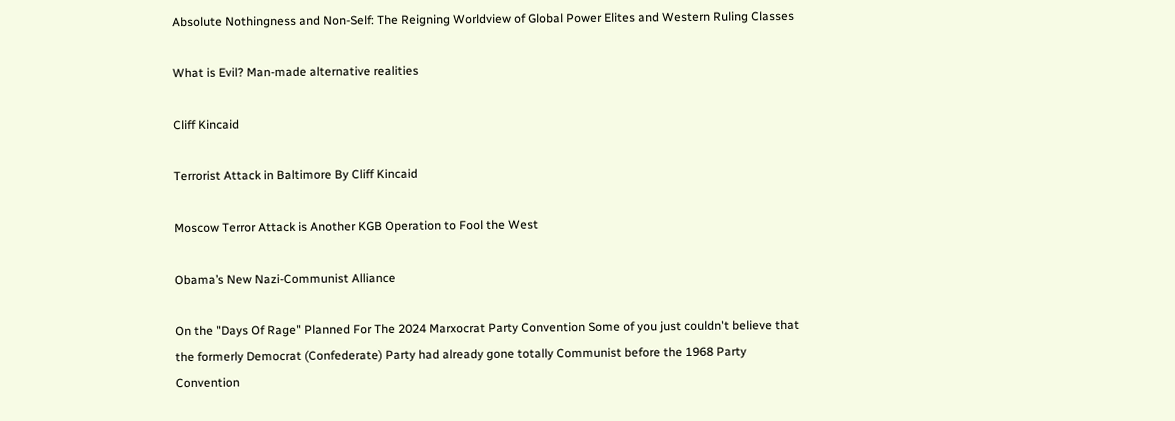Absolute Nothingness and Non-Self: The Reigning Worldview of Global Power Elites and Western Ruling Classes

What is Evil? Man-made alternative realities

Cliff Kincaid

Terrorist Attack in Baltimore By Cliff Kincaid

Moscow Terror Attack is Another KGB Operation to Fool the West

Obama’s New Nazi-Communist Alliance

On the "Days Of Rage" Planned For The 2024 Marxocrat Party Convention Some of you just couldn't believe that the formerly Democrat (Confederate) Party had already gone totally Communist before the 1968 Party Convention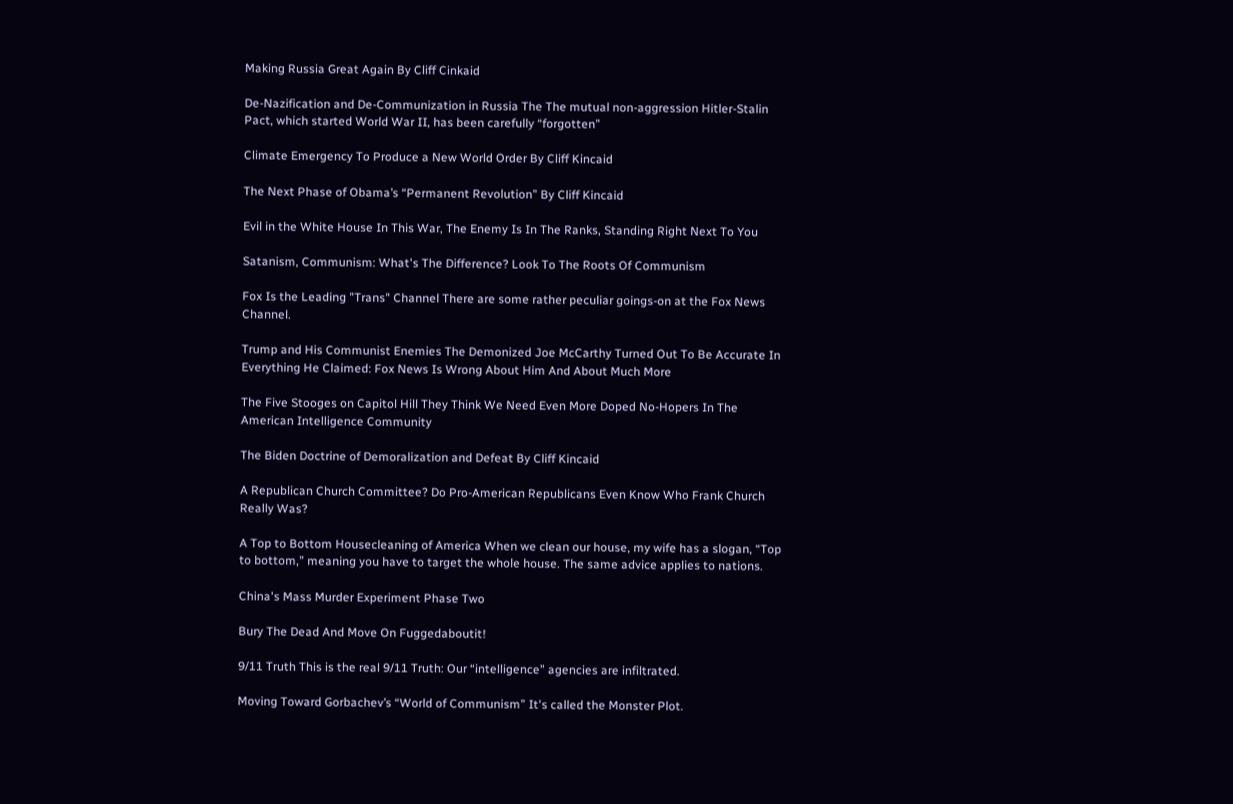Making Russia Great Again By Cliff Cinkaid

De-Nazification and De-Communization in Russia The The mutual non-aggression Hitler-Stalin Pact, which started World War II, has been carefully “forgotten”

Climate Emergency To Produce a New World Order By Cliff Kincaid

The Next Phase of Obama’s “Permanent Revolution” By Cliff Kincaid

Evil in the White House In This War, The Enemy Is In The Ranks, Standing Right Next To You

Satanism, Communism: What's The Difference? Look To The Roots Of Communism

Fox Is the Leading "Trans" Channel There are some rather peculiar goings-on at the Fox News Channel.

Trump and His Communist Enemies The Demonized Joe McCarthy Turned Out To Be Accurate In Everything He Claimed: Fox News Is Wrong About Him And About Much More

The Five Stooges on Capitol Hill They Think We Need Even More Doped No-Hopers In The American Intelligence Community

The Biden Doctrine of Demoralization and Defeat By Cliff Kincaid

A Republican Church Committee? Do Pro-American Republicans Even Know Who Frank Church Really Was?

A Top to Bottom Housecleaning of America When we clean our house, my wife has a slogan, “Top to bottom,” meaning you have to target the whole house. The same advice applies to nations.

China's Mass Murder Experiment Phase Two

Bury The Dead And Move On Fuggedaboutit!

9/11 Truth This is the real 9/11 Truth: Our “intelligence” agencies are infiltrated.

Moving Toward Gorbachev’s “World of Communism” It's called the Monster Plot.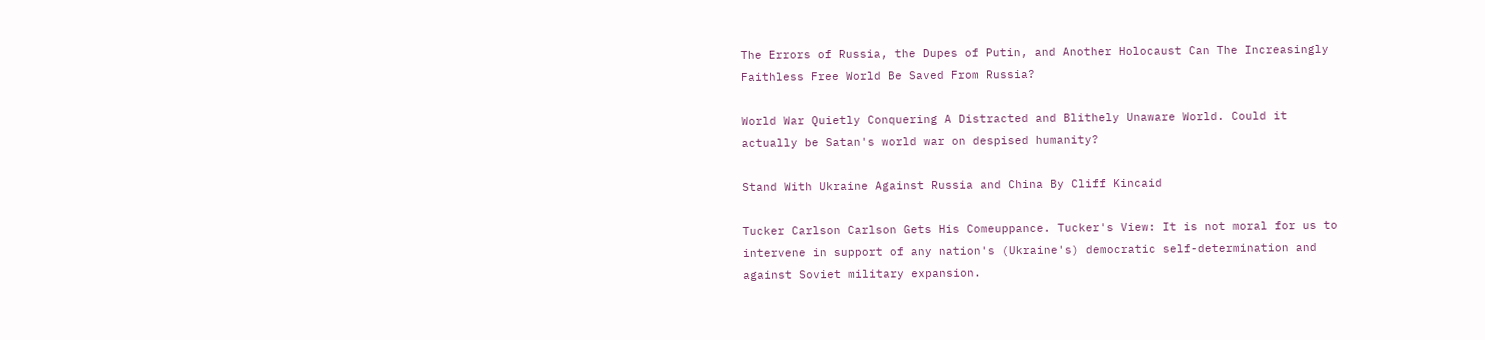The Errors of Russia, the Dupes of Putin, and Another Holocaust Can The Increasingly Faithless Free World Be Saved From Russia?

World War Quietly Conquering A Distracted and Blithely Unaware World. Could it actually be Satan's world war on despised humanity?

Stand With Ukraine Against Russia and China By Cliff Kincaid

Tucker Carlson Carlson Gets His Comeuppance. Tucker's View: It is not moral for us to intervene in support of any nation's (Ukraine's) democratic self-determination and against Soviet military expansion.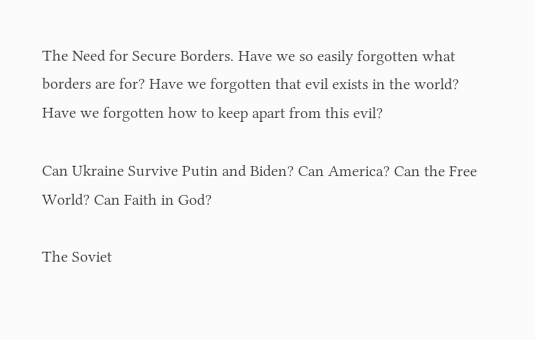The Need for Secure Borders. Have we so easily forgotten what borders are for? Have we forgotten that evil exists in the world? Have we forgotten how to keep apart from this evil?

Can Ukraine Survive Putin and Biden? Can America? Can the Free World? Can Faith in God?

The Soviet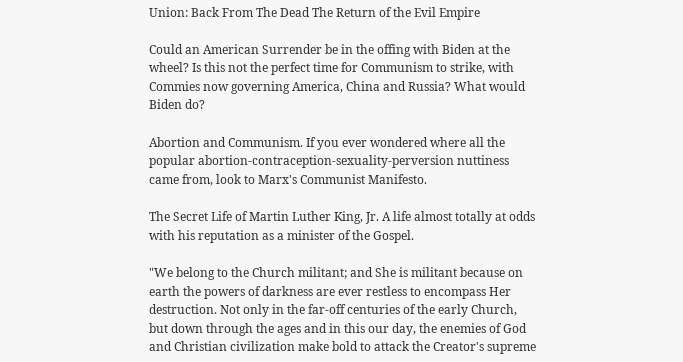Union: Back From The Dead The Return of the Evil Empire

Could an American Surrender be in the offing with Biden at the wheel? Is this not the perfect time for Communism to strike, with Commies now governing America, China and Russia? What would Biden do?

Abortion and Communism. If you ever wondered where all the popular abortion-contraception-sexuality-perversion nuttiness came from, look to Marx's Communist Manifesto.

The Secret Life of Martin Luther King, Jr. A life almost totally at odds with his reputation as a minister of the Gospel.

"We belong to the Church militant; and She is militant because on earth the powers of darkness are ever restless to encompass Her destruction. Not only in the far-off centuries of the early Church, but down through the ages and in this our day, the enemies of God and Christian civilization make bold to attack the Creator's supreme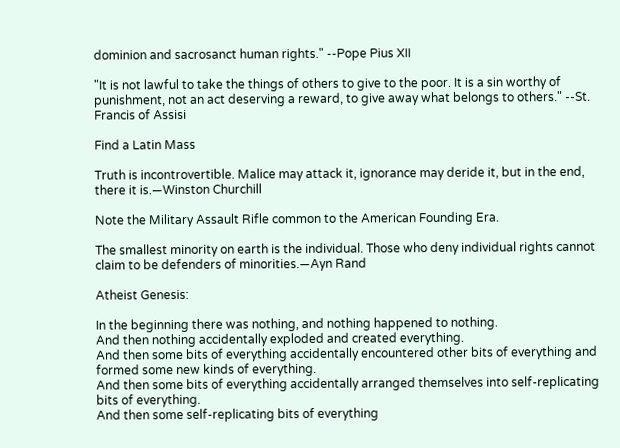dominion and sacrosanct human rights." --Pope Pius XII

"It is not lawful to take the things of others to give to the poor. It is a sin worthy of punishment, not an act deserving a reward, to give away what belongs to others." --St. Francis of Assisi

Find a Latin Mass

Truth is incontrovertible. Malice may attack it, ignorance may deride it, but in the end, there it is.—Winston Churchill

Note the Military Assault Rifle common to the American Founding Era.

The smallest minority on earth is the individual. Those who deny individual rights cannot claim to be defenders of minorities.—Ayn Rand

Atheist Genesis:

In the beginning there was nothing, and nothing happened to nothing.
And then nothing accidentally exploded and created everything.
And then some bits of everything accidentally encountered other bits of everything and formed some new kinds of everything.
And then some bits of everything accidentally arranged themselves into self-replicating bits of everything.
And then some self-replicating bits of everything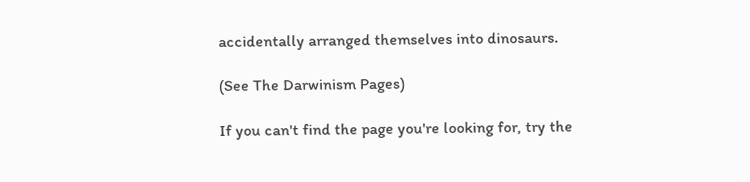accidentally arranged themselves into dinosaurs.

(See The Darwinism Pages)

If you can't find the page you're looking for, try the